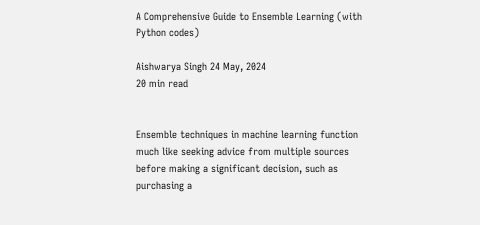A Comprehensive Guide to Ensemble Learning (with Python codes)

Aishwarya Singh 24 May, 2024
20 min read


Ensemble techniques in machine learning function much like seeking advice from multiple sources before making a significant decision, such as purchasing a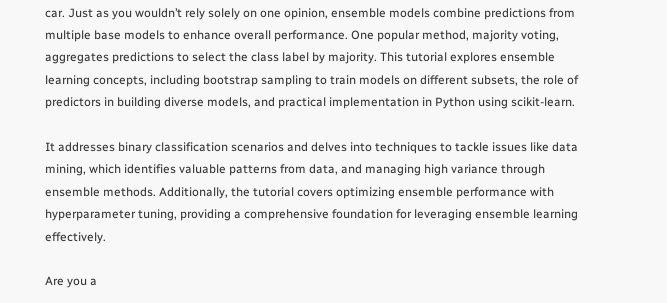car. Just as you wouldn’t rely solely on one opinion, ensemble models combine predictions from multiple base models to enhance overall performance. One popular method, majority voting, aggregates predictions to select the class label by majority. This tutorial explores ensemble learning concepts, including bootstrap sampling to train models on different subsets, the role of predictors in building diverse models, and practical implementation in Python using scikit-learn.

It addresses binary classification scenarios and delves into techniques to tackle issues like data mining, which identifies valuable patterns from data, and managing high variance through ensemble methods. Additionally, the tutorial covers optimizing ensemble performance with hyperparameter tuning, providing a comprehensive foundation for leveraging ensemble learning effectively.

Are you a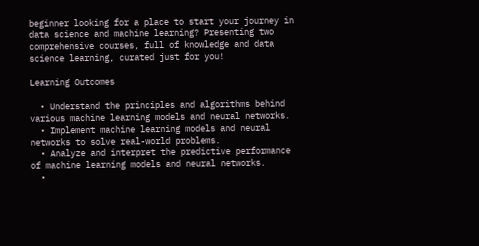beginner looking for a place to start your journey in data science and machine learning? Presenting two comprehensive courses, full of knowledge and data science learning, curated just for you!

Learning Outcomes

  • Understand the principles and algorithms behind various machine learning models and neural networks.
  • Implement machine learning models and neural networks to solve real-world problems.
  • Analyze and interpret the predictive performance of machine learning models and neural networks.
  •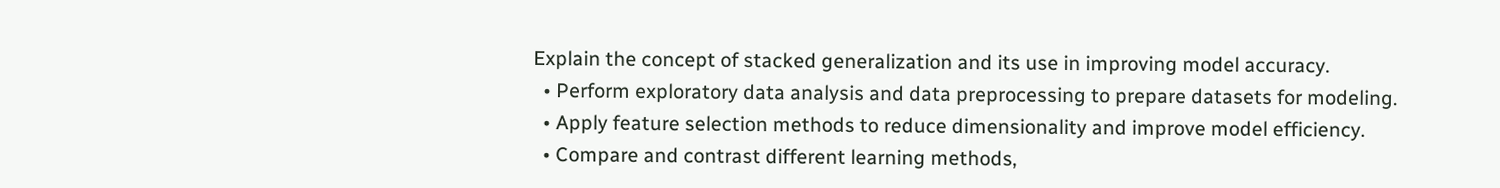Explain the concept of stacked generalization and its use in improving model accuracy.
  • Perform exploratory data analysis and data preprocessing to prepare datasets for modeling.
  • Apply feature selection methods to reduce dimensionality and improve model efficiency.
  • Compare and contrast different learning methods,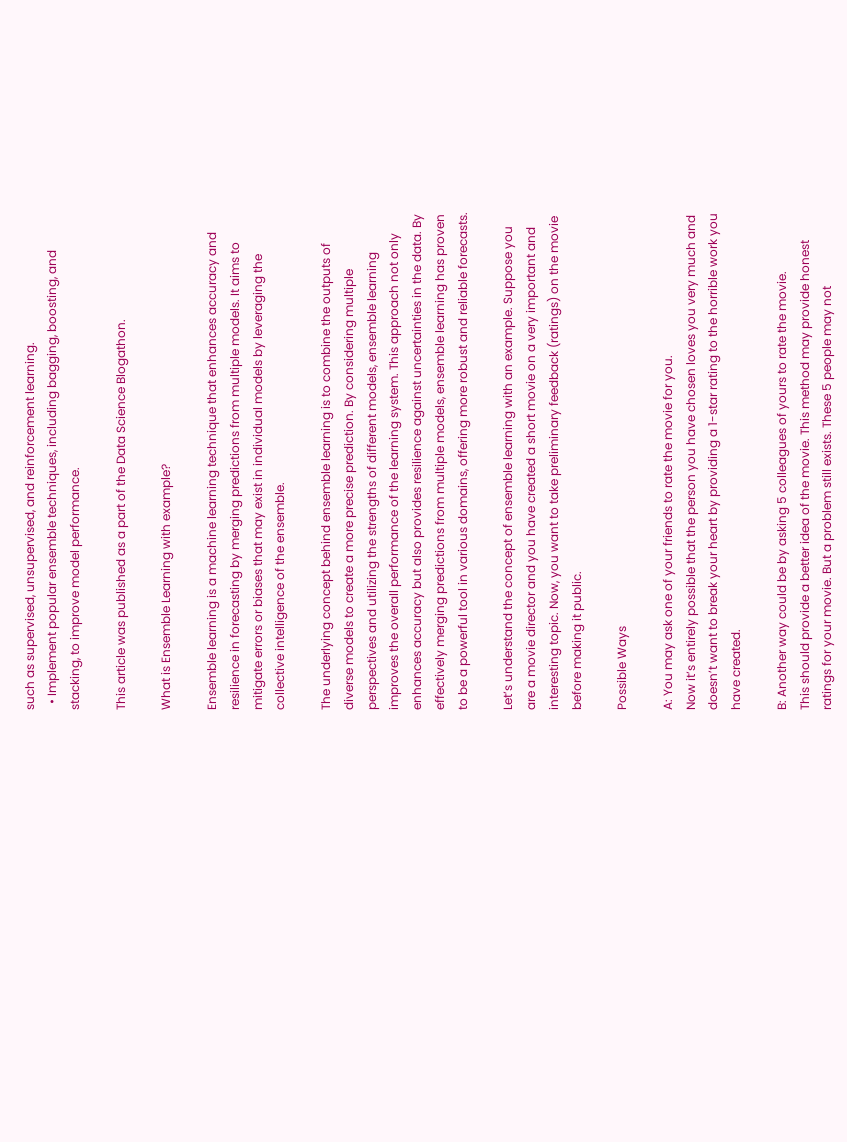such as supervised, unsupervised, and reinforcement learning.
  • Implement popular ensemble techniques, including bagging, boosting, and stacking, to improve model performance.

This article was published as a part of the Data Science Blogathon.

What is Ensemble Learning with example?

Ensemble learning is a machine learning technique that enhances accuracy and resilience in forecasting by merging predictions from multiple models. It aims to mitigate errors or biases that may exist in individual models by leveraging the collective intelligence of the ensemble.

The underlying concept behind ensemble learning is to combine the outputs of diverse models to create a more precise prediction. By considering multiple perspectives and utilizing the strengths of different models, ensemble learning improves the overall performance of the learning system. This approach not only enhances accuracy but also provides resilience against uncertainties in the data. By effectively merging predictions from multiple models, ensemble learning has proven to be a powerful tool in various domains, offering more robust and reliable forecasts.

Let’s understand the concept of ensemble learning with an example. Suppose you are a movie director and you have created a short movie on a very important and interesting topic. Now, you want to take preliminary feedback (ratings) on the movie before making it public.

Possible Ways

A: You may ask one of your friends to rate the movie for you.
Now it’s entirely possible that the person you have chosen loves you very much and doesn’t want to break your heart by providing a 1-star rating to the horrible work you have created.

B: Another way could be by asking 5 colleagues of yours to rate the movie.
This should provide a better idea of the movie. This method may provide honest ratings for your movie. But a problem still exists. These 5 people may not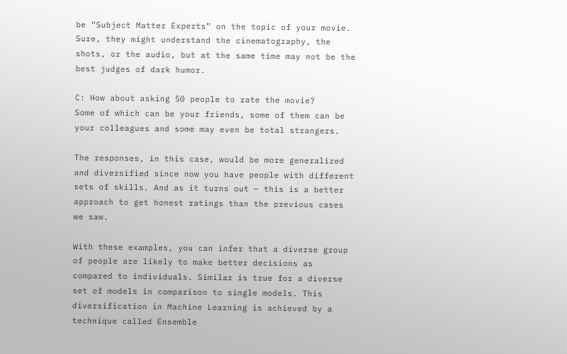be “Subject Matter Experts” on the topic of your movie. Sure, they might understand the cinematography, the shots, or the audio, but at the same time may not be the best judges of dark humor.

C: How about asking 50 people to rate the movie?
Some of which can be your friends, some of them can be your colleagues and some may even be total strangers.

The responses, in this case, would be more generalized and diversified since now you have people with different sets of skills. And as it turns out – this is a better approach to get honest ratings than the previous cases we saw.

With these examples, you can infer that a diverse group of people are likely to make better decisions as compared to individuals. Similar is true for a diverse set of models in comparison to single models. This diversification in Machine Learning is achieved by a technique called Ensemble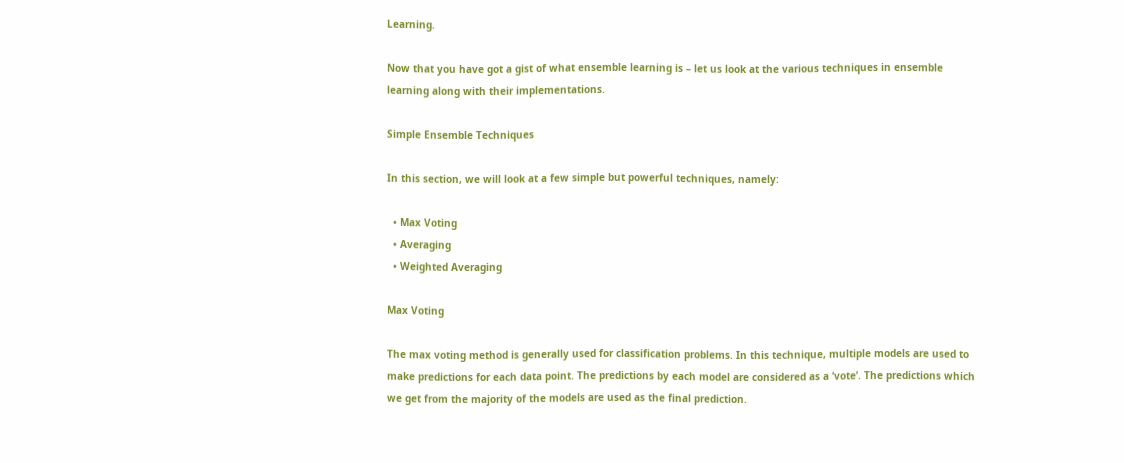Learning.

Now that you have got a gist of what ensemble learning is – let us look at the various techniques in ensemble learning along with their implementations.

Simple Ensemble Techniques

In this section, we will look at a few simple but powerful techniques, namely:

  • Max Voting
  • Averaging
  • Weighted Averaging

Max Voting

The max voting method is generally used for classification problems. In this technique, multiple models are used to make predictions for each data point. The predictions by each model are considered as a ‘vote’. The predictions which we get from the majority of the models are used as the final prediction.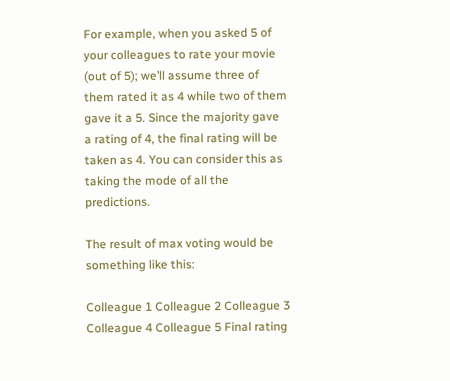For example, when you asked 5 of your colleagues to rate your movie (out of 5); we’ll assume three of them rated it as 4 while two of them gave it a 5. Since the majority gave a rating of 4, the final rating will be taken as 4. You can consider this as taking the mode of all the predictions.

The result of max voting would be something like this:

Colleague 1 Colleague 2 Colleague 3 Colleague 4 Colleague 5 Final rating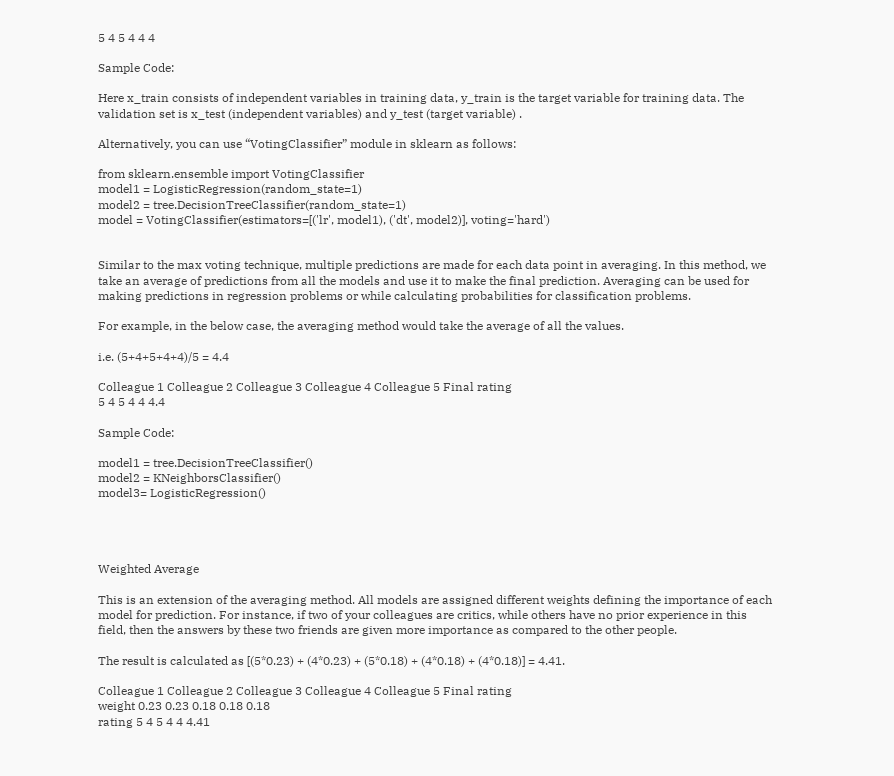5 4 5 4 4 4

Sample Code:

Here x_train consists of independent variables in training data, y_train is the target variable for training data. The validation set is x_test (independent variables) and y_test (target variable) .

Alternatively, you can use “VotingClassifier” module in sklearn as follows:

from sklearn.ensemble import VotingClassifier
model1 = LogisticRegression(random_state=1)
model2 = tree.DecisionTreeClassifier(random_state=1)
model = VotingClassifier(estimators=[('lr', model1), ('dt', model2)], voting='hard')


Similar to the max voting technique, multiple predictions are made for each data point in averaging. In this method, we take an average of predictions from all the models and use it to make the final prediction. Averaging can be used for making predictions in regression problems or while calculating probabilities for classification problems.

For example, in the below case, the averaging method would take the average of all the values.

i.e. (5+4+5+4+4)/5 = 4.4

Colleague 1 Colleague 2 Colleague 3 Colleague 4 Colleague 5 Final rating
5 4 5 4 4 4.4

Sample Code:

model1 = tree.DecisionTreeClassifier()
model2 = KNeighborsClassifier()
model3= LogisticRegression()




Weighted Average

This is an extension of the averaging method. All models are assigned different weights defining the importance of each model for prediction. For instance, if two of your colleagues are critics, while others have no prior experience in this field, then the answers by these two friends are given more importance as compared to the other people.

The result is calculated as [(5*0.23) + (4*0.23) + (5*0.18) + (4*0.18) + (4*0.18)] = 4.41.

Colleague 1 Colleague 2 Colleague 3 Colleague 4 Colleague 5 Final rating
weight 0.23 0.23 0.18 0.18 0.18
rating 5 4 5 4 4 4.41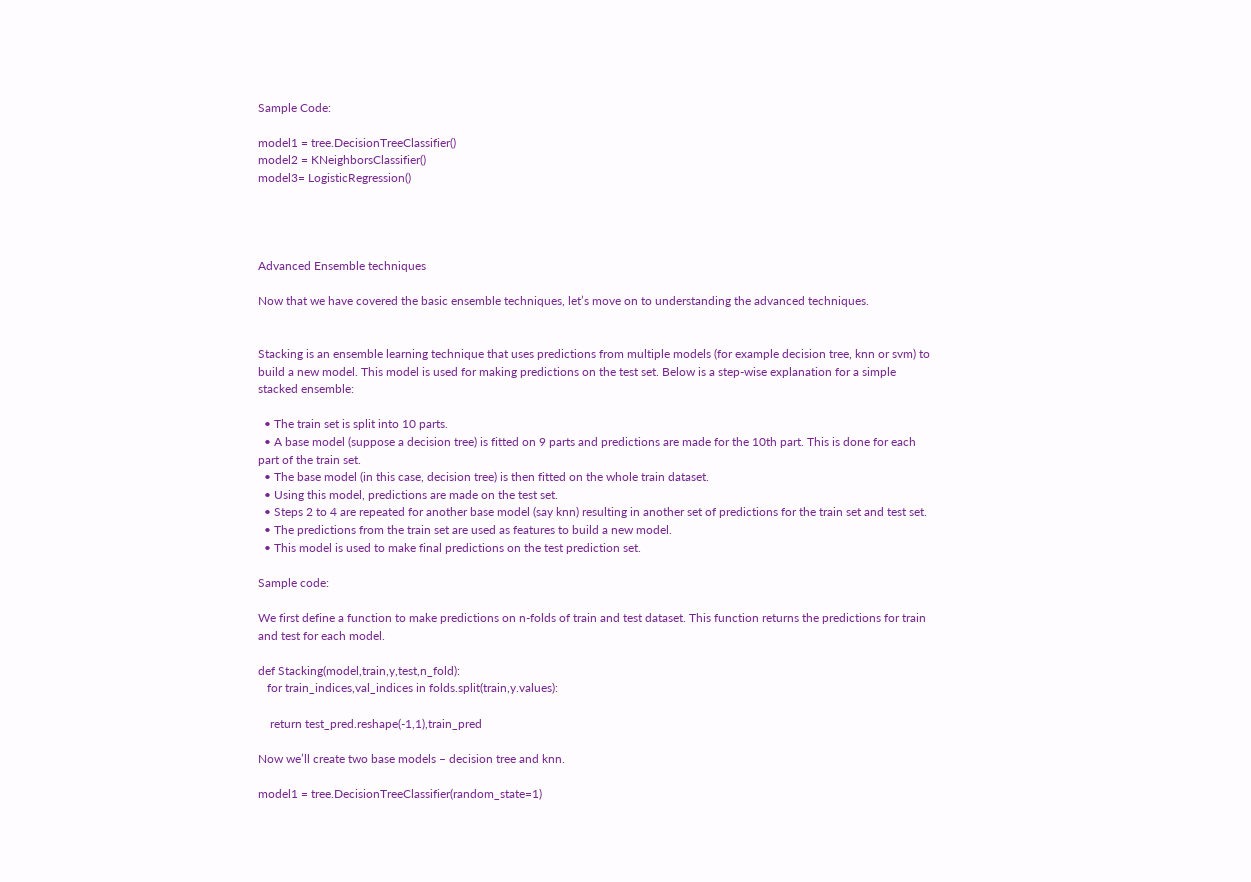Sample Code:

model1 = tree.DecisionTreeClassifier()
model2 = KNeighborsClassifier()
model3= LogisticRegression()




Advanced Ensemble techniques

Now that we have covered the basic ensemble techniques, let’s move on to understanding the advanced techniques.


Stacking is an ensemble learning technique that uses predictions from multiple models (for example decision tree, knn or svm) to build a new model. This model is used for making predictions on the test set. Below is a step-wise explanation for a simple stacked ensemble:

  • The train set is split into 10 parts.
  • A base model (suppose a decision tree) is fitted on 9 parts and predictions are made for the 10th part. This is done for each part of the train set.
  • The base model (in this case, decision tree) is then fitted on the whole train dataset.
  • Using this model, predictions are made on the test set.
  • Steps 2 to 4 are repeated for another base model (say knn) resulting in another set of predictions for the train set and test set.
  • The predictions from the train set are used as features to build a new model.
  • This model is used to make final predictions on the test prediction set.

Sample code:

We first define a function to make predictions on n-folds of train and test dataset. This function returns the predictions for train and test for each model.

def Stacking(model,train,y,test,n_fold):
   for train_indices,val_indices in folds.split(train,y.values):

    return test_pred.reshape(-1,1),train_pred

Now we’ll create two base models – decision tree and knn.

model1 = tree.DecisionTreeClassifier(random_state=1)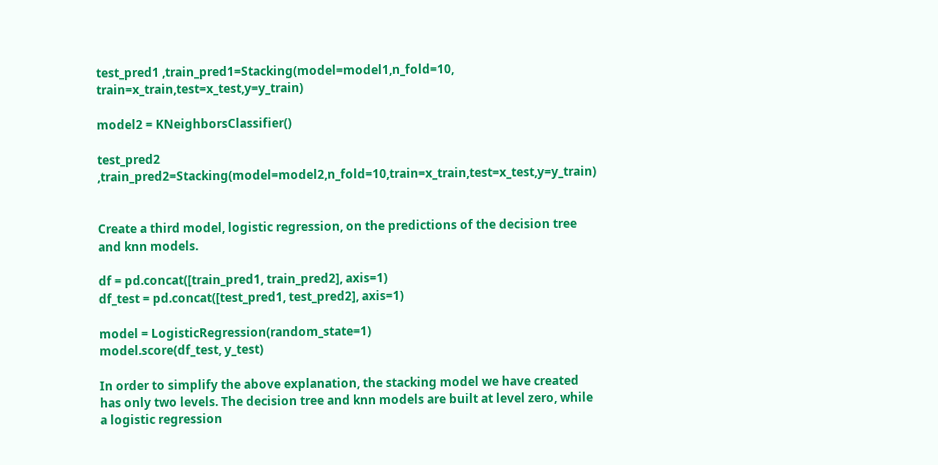test_pred1 ,train_pred1=Stacking(model=model1,n_fold=10, train=x_train,test=x_test,y=y_train)

model2 = KNeighborsClassifier()

test_pred2 ,train_pred2=Stacking(model=model2,n_fold=10,train=x_train,test=x_test,y=y_train)


Create a third model, logistic regression, on the predictions of the decision tree and knn models.

df = pd.concat([train_pred1, train_pred2], axis=1)
df_test = pd.concat([test_pred1, test_pred2], axis=1)

model = LogisticRegression(random_state=1)
model.score(df_test, y_test)

In order to simplify the above explanation, the stacking model we have created has only two levels. The decision tree and knn models are built at level zero, while a logistic regression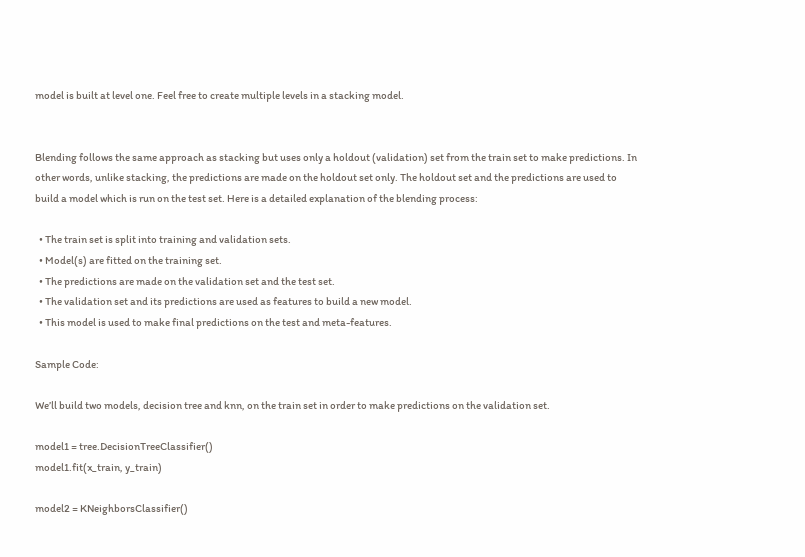model is built at level one. Feel free to create multiple levels in a stacking model.


Blending follows the same approach as stacking but uses only a holdout (validation) set from the train set to make predictions. In other words, unlike stacking, the predictions are made on the holdout set only. The holdout set and the predictions are used to build a model which is run on the test set. Here is a detailed explanation of the blending process:

  • The train set is split into training and validation sets.
  • Model(s) are fitted on the training set.
  • The predictions are made on the validation set and the test set.
  • The validation set and its predictions are used as features to build a new model.
  • This model is used to make final predictions on the test and meta-features.

Sample Code:

We’ll build two models, decision tree and knn, on the train set in order to make predictions on the validation set.

model1 = tree.DecisionTreeClassifier()
model1.fit(x_train, y_train)

model2 = KNeighborsClassifier()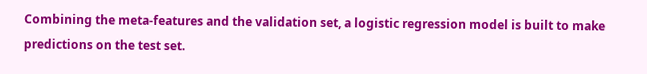Combining the meta-features and the validation set, a logistic regression model is built to make predictions on the test set.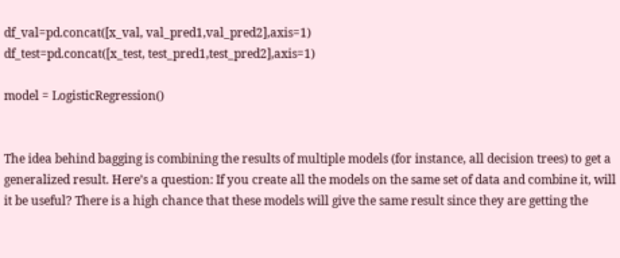df_val=pd.concat([x_val, val_pred1,val_pred2],axis=1)
df_test=pd.concat([x_test, test_pred1,test_pred2],axis=1)

model = LogisticRegression()


The idea behind bagging is combining the results of multiple models (for instance, all decision trees) to get a generalized result. Here’s a question: If you create all the models on the same set of data and combine it, will it be useful? There is a high chance that these models will give the same result since they are getting the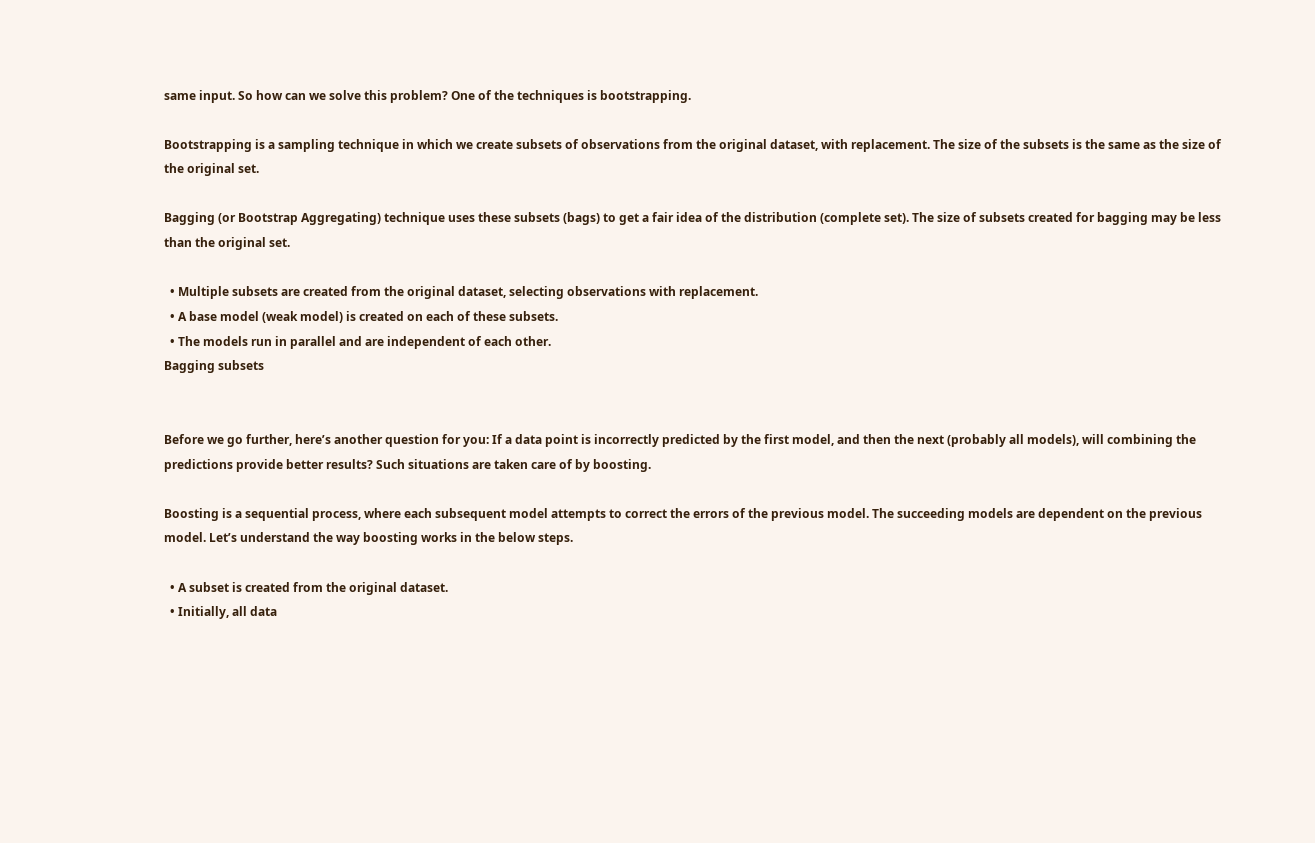same input. So how can we solve this problem? One of the techniques is bootstrapping.

Bootstrapping is a sampling technique in which we create subsets of observations from the original dataset, with replacement. The size of the subsets is the same as the size of the original set.

Bagging (or Bootstrap Aggregating) technique uses these subsets (bags) to get a fair idea of the distribution (complete set). The size of subsets created for bagging may be less than the original set.

  • Multiple subsets are created from the original dataset, selecting observations with replacement.
  • A base model (weak model) is created on each of these subsets.
  • The models run in parallel and are independent of each other.
Bagging subsets


Before we go further, here’s another question for you: If a data point is incorrectly predicted by the first model, and then the next (probably all models), will combining the predictions provide better results? Such situations are taken care of by boosting.

Boosting is a sequential process, where each subsequent model attempts to correct the errors of the previous model. The succeeding models are dependent on the previous model. Let’s understand the way boosting works in the below steps.

  • A subset is created from the original dataset.
  • Initially, all data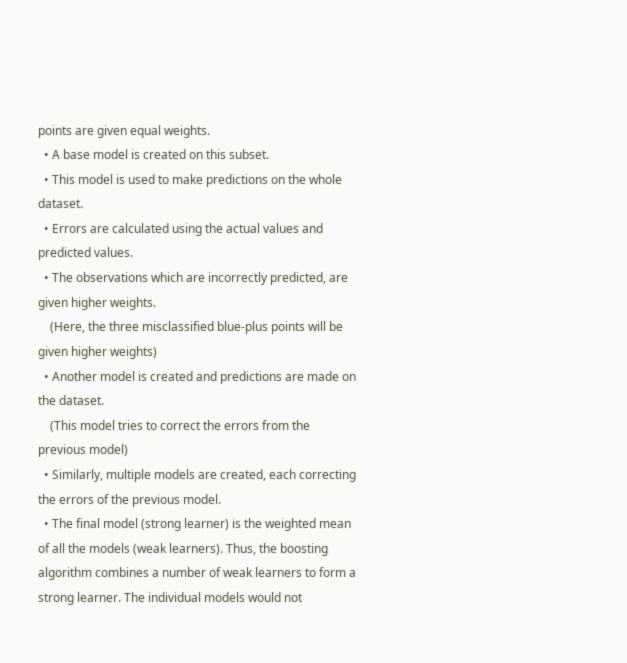points are given equal weights.
  • A base model is created on this subset.
  • This model is used to make predictions on the whole dataset.
  • Errors are calculated using the actual values and predicted values.
  • The observations which are incorrectly predicted, are given higher weights.
    (Here, the three misclassified blue-plus points will be given higher weights)
  • Another model is created and predictions are made on the dataset.
    (This model tries to correct the errors from the previous model)
  • Similarly, multiple models are created, each correcting the errors of the previous model.
  • The final model (strong learner) is the weighted mean of all the models (weak learners). Thus, the boosting algorithm combines a number of weak learners to form a strong learner. The individual models would not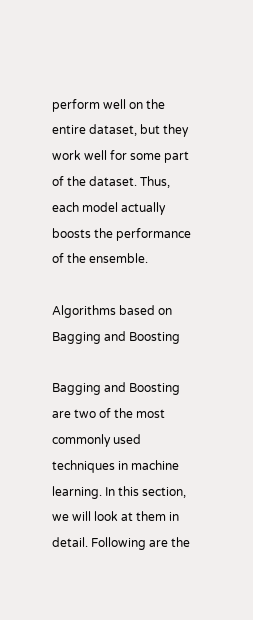perform well on the entire dataset, but they work well for some part of the dataset. Thus, each model actually boosts the performance of the ensemble.

Algorithms based on Bagging and Boosting

Bagging and Boosting are two of the most commonly used techniques in machine learning. In this section, we will look at them in detail. Following are the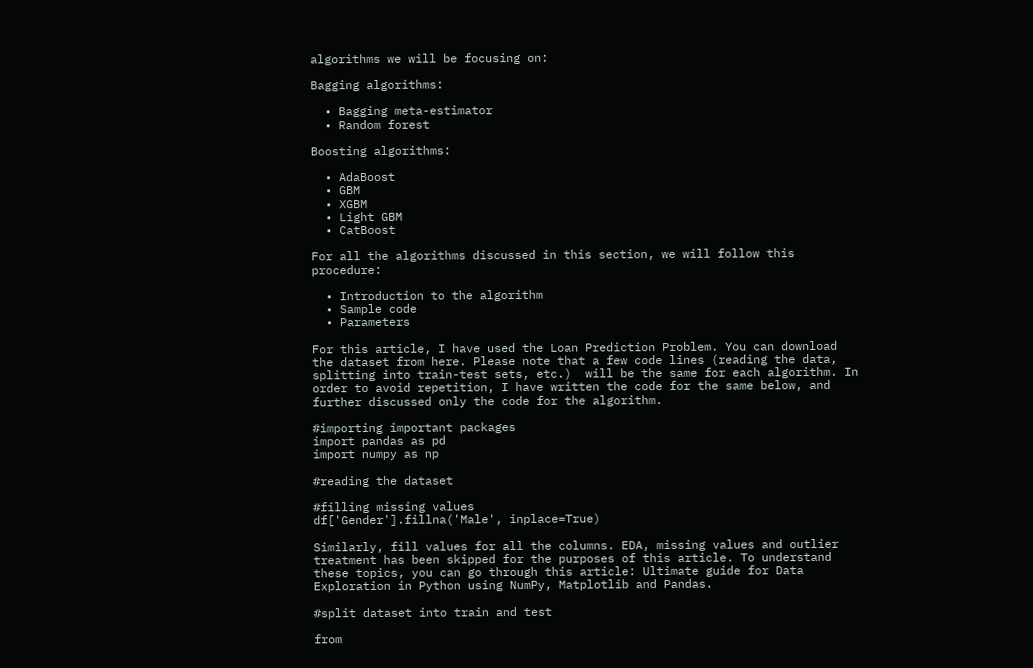algorithms we will be focusing on:

Bagging algorithms:

  • Bagging meta-estimator
  • Random forest

Boosting algorithms:

  • AdaBoost
  • GBM
  • XGBM
  • Light GBM
  • CatBoost

For all the algorithms discussed in this section, we will follow this procedure:

  • Introduction to the algorithm
  • Sample code
  • Parameters

For this article, I have used the Loan Prediction Problem. You can download the dataset from here. Please note that a few code lines (reading the data, splitting into train-test sets, etc.)  will be the same for each algorithm. In order to avoid repetition, I have written the code for the same below, and further discussed only the code for the algorithm.

#importing important packages
import pandas as pd
import numpy as np

#reading the dataset

#filling missing values
df['Gender'].fillna('Male', inplace=True)

Similarly, fill values for all the columns. EDA, missing values and outlier treatment has been skipped for the purposes of this article. To understand these topics, you can go through this article: Ultimate guide for Data Exploration in Python using NumPy, Matplotlib and Pandas.

#split dataset into train and test

from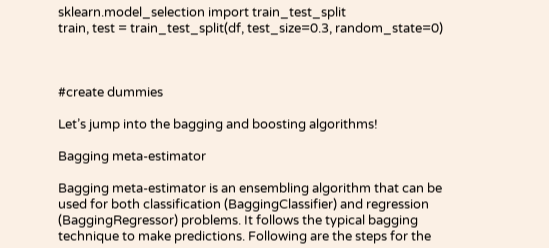sklearn.model_selection import train_test_split
train, test = train_test_split(df, test_size=0.3, random_state=0)



#create dummies

Let’s jump into the bagging and boosting algorithms!

Bagging meta-estimator

Bagging meta-estimator is an ensembling algorithm that can be used for both classification (BaggingClassifier) and regression (BaggingRegressor) problems. It follows the typical bagging technique to make predictions. Following are the steps for the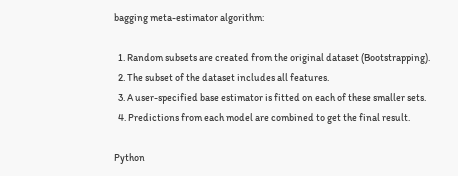bagging meta-estimator algorithm:

  1. Random subsets are created from the original dataset (Bootstrapping).
  2. The subset of the dataset includes all features.
  3. A user-specified base estimator is fitted on each of these smaller sets.
  4. Predictions from each model are combined to get the final result.

Python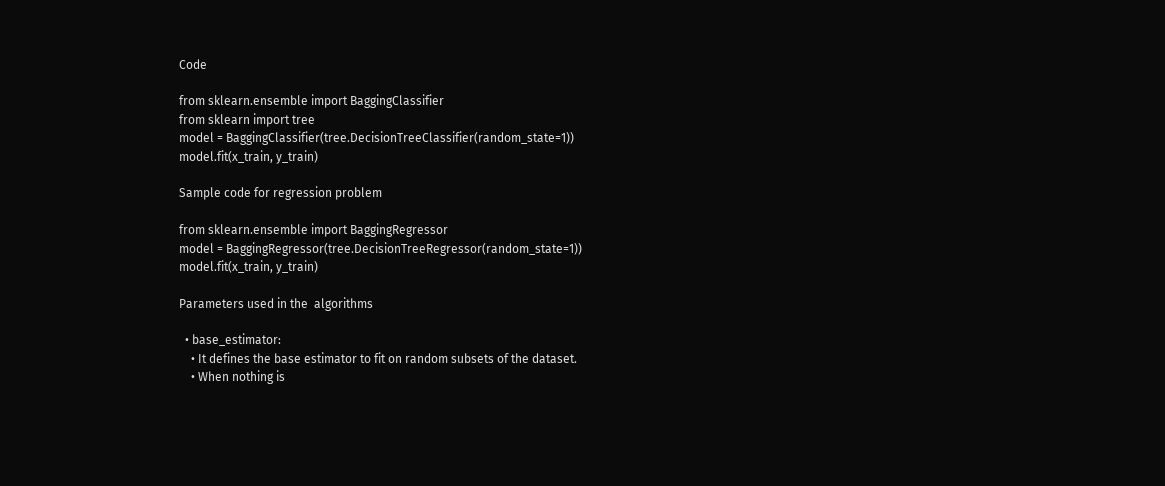Code

from sklearn.ensemble import BaggingClassifier
from sklearn import tree
model = BaggingClassifier(tree.DecisionTreeClassifier(random_state=1))
model.fit(x_train, y_train)

Sample code for regression problem

from sklearn.ensemble import BaggingRegressor
model = BaggingRegressor(tree.DecisionTreeRegressor(random_state=1))
model.fit(x_train, y_train)

Parameters used in the  algorithms

  • base_estimator:
    • It defines the base estimator to fit on random subsets of the dataset.
    • When nothing is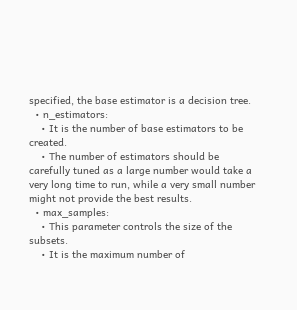specified, the base estimator is a decision tree.
  • n_estimators:
    • It is the number of base estimators to be created.
    • The number of estimators should be carefully tuned as a large number would take a very long time to run, while a very small number might not provide the best results.
  • max_samples:
    • This parameter controls the size of the subsets.
    • It is the maximum number of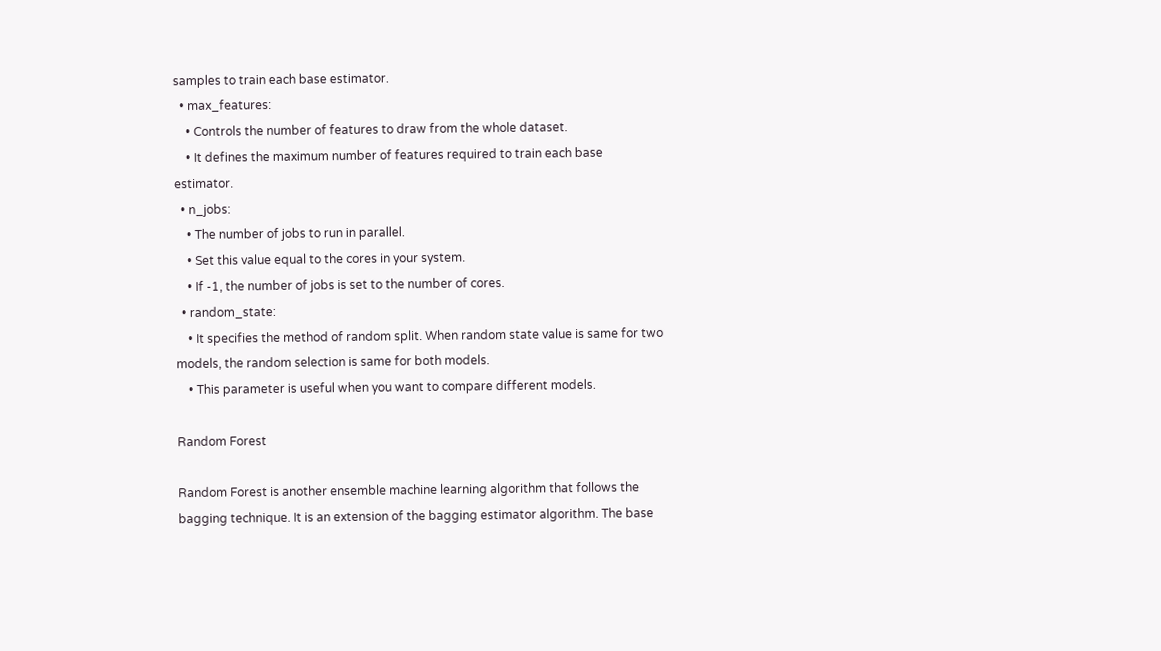samples to train each base estimator.
  • max_features:
    • Controls the number of features to draw from the whole dataset.
    • It defines the maximum number of features required to train each base estimator.
  • n_jobs:
    • The number of jobs to run in parallel.
    • Set this value equal to the cores in your system.
    • If -1, the number of jobs is set to the number of cores.
  • random_state:
    • It specifies the method of random split. When random state value is same for two models, the random selection is same for both models.
    • This parameter is useful when you want to compare different models.

Random Forest

Random Forest is another ensemble machine learning algorithm that follows the bagging technique. It is an extension of the bagging estimator algorithm. The base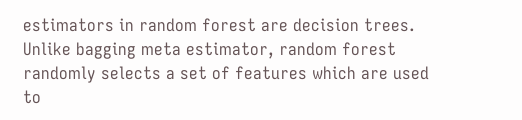estimators in random forest are decision trees. Unlike bagging meta estimator, random forest randomly selects a set of features which are used to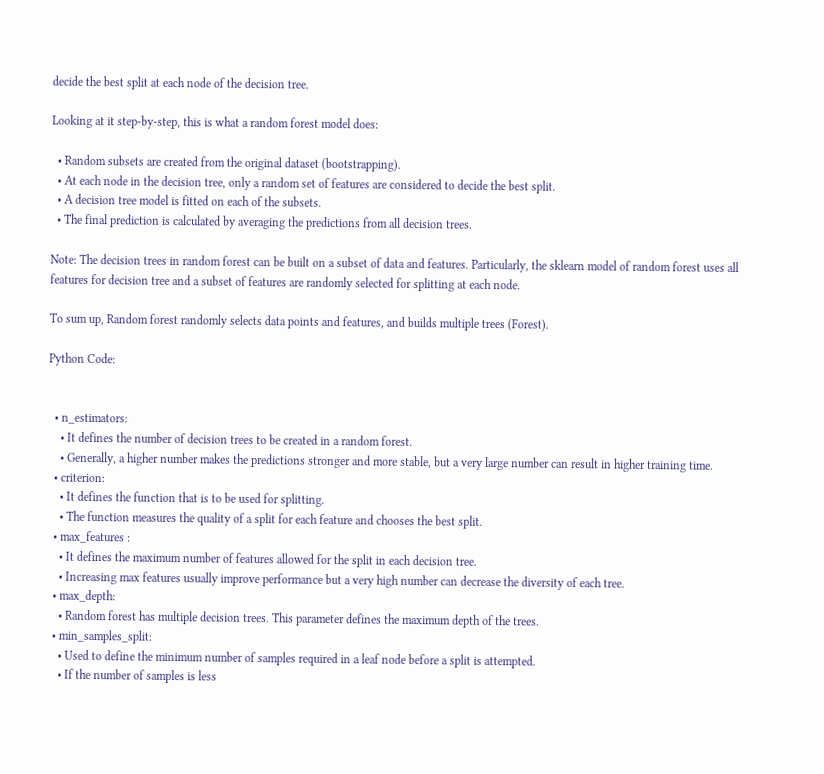decide the best split at each node of the decision tree.

Looking at it step-by-step, this is what a random forest model does:

  • Random subsets are created from the original dataset (bootstrapping).
  • At each node in the decision tree, only a random set of features are considered to decide the best split.
  • A decision tree model is fitted on each of the subsets.
  • The final prediction is calculated by averaging the predictions from all decision trees.

Note: The decision trees in random forest can be built on a subset of data and features. Particularly, the sklearn model of random forest uses all features for decision tree and a subset of features are randomly selected for splitting at each node.

To sum up, Random forest randomly selects data points and features, and builds multiple trees (Forest).

Python Code:


  • n_estimators:
    • It defines the number of decision trees to be created in a random forest.
    • Generally, a higher number makes the predictions stronger and more stable, but a very large number can result in higher training time.
  • criterion:
    • It defines the function that is to be used for splitting.
    • The function measures the quality of a split for each feature and chooses the best split.
  • max_features :
    • It defines the maximum number of features allowed for the split in each decision tree.
    • Increasing max features usually improve performance but a very high number can decrease the diversity of each tree.
  • max_depth:
    • Random forest has multiple decision trees. This parameter defines the maximum depth of the trees.
  • min_samples_split:
    • Used to define the minimum number of samples required in a leaf node before a split is attempted.
    • If the number of samples is less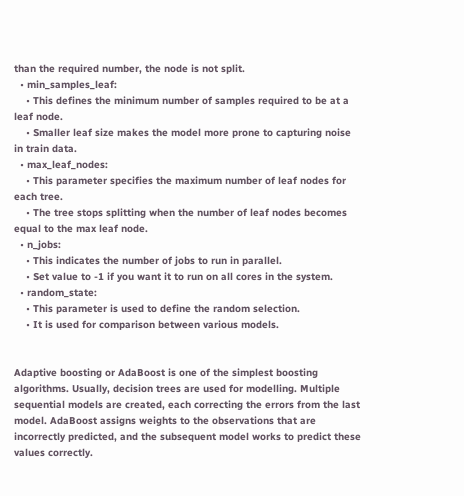than the required number, the node is not split.
  • min_samples_leaf:
    • This defines the minimum number of samples required to be at a leaf node.
    • Smaller leaf size makes the model more prone to capturing noise in train data.
  • max_leaf_nodes:
    • This parameter specifies the maximum number of leaf nodes for each tree.
    • The tree stops splitting when the number of leaf nodes becomes equal to the max leaf node.
  • n_jobs:
    • This indicates the number of jobs to run in parallel.
    • Set value to -1 if you want it to run on all cores in the system.
  • random_state:
    • This parameter is used to define the random selection.
    • It is used for comparison between various models.


Adaptive boosting or AdaBoost is one of the simplest boosting algorithms. Usually, decision trees are used for modelling. Multiple sequential models are created, each correcting the errors from the last model. AdaBoost assigns weights to the observations that are incorrectly predicted, and the subsequent model works to predict these values correctly.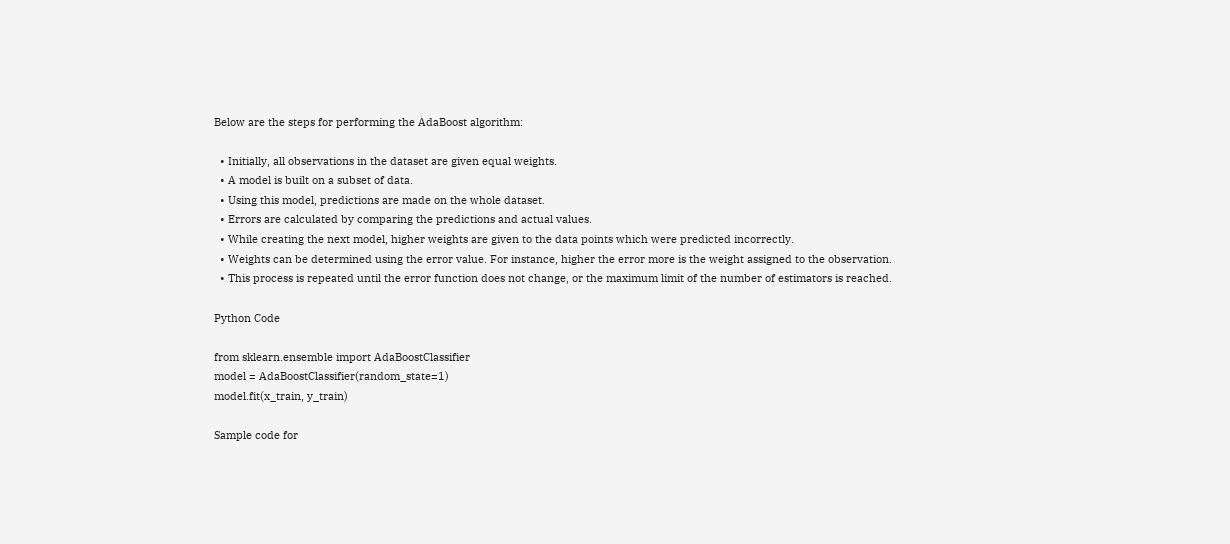Below are the steps for performing the AdaBoost algorithm:

  • Initially, all observations in the dataset are given equal weights.
  • A model is built on a subset of data.
  • Using this model, predictions are made on the whole dataset.
  • Errors are calculated by comparing the predictions and actual values.
  • While creating the next model, higher weights are given to the data points which were predicted incorrectly.
  • Weights can be determined using the error value. For instance, higher the error more is the weight assigned to the observation.
  • This process is repeated until the error function does not change, or the maximum limit of the number of estimators is reached.

Python Code

from sklearn.ensemble import AdaBoostClassifier
model = AdaBoostClassifier(random_state=1)
model.fit(x_train, y_train)

Sample code for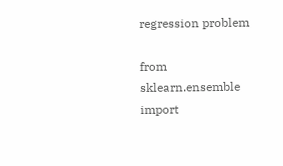regression problem

from sklearn.ensemble import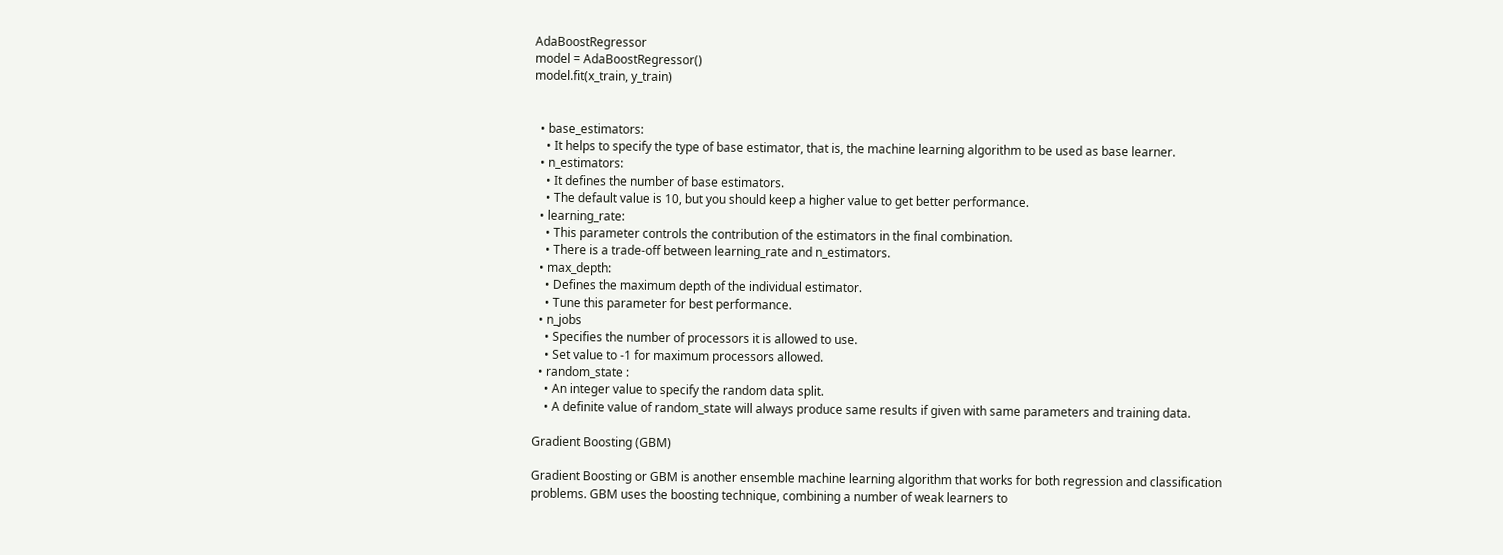AdaBoostRegressor
model = AdaBoostRegressor()
model.fit(x_train, y_train)


  • base_estimators:
    • It helps to specify the type of base estimator, that is, the machine learning algorithm to be used as base learner.
  • n_estimators:
    • It defines the number of base estimators.
    • The default value is 10, but you should keep a higher value to get better performance.
  • learning_rate:
    • This parameter controls the contribution of the estimators in the final combination.
    • There is a trade-off between learning_rate and n_estimators.
  • max_depth:
    • Defines the maximum depth of the individual estimator.
    • Tune this parameter for best performance.
  • n_jobs
    • Specifies the number of processors it is allowed to use.
    • Set value to -1 for maximum processors allowed.
  • random_state :
    • An integer value to specify the random data split.
    • A definite value of random_state will always produce same results if given with same parameters and training data.

Gradient Boosting (GBM)

Gradient Boosting or GBM is another ensemble machine learning algorithm that works for both regression and classification problems. GBM uses the boosting technique, combining a number of weak learners to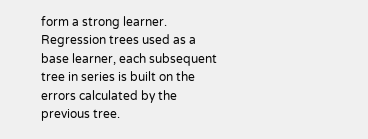form a strong learner. Regression trees used as a base learner, each subsequent tree in series is built on the errors calculated by the previous tree.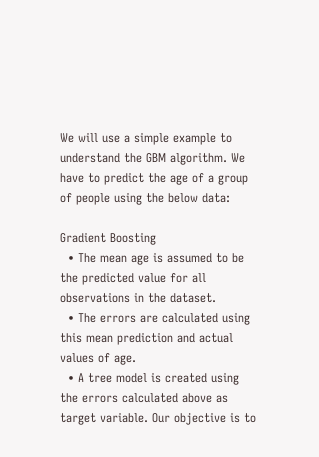We will use a simple example to understand the GBM algorithm. We have to predict the age of a group of people using the below data:

Gradient Boosting
  • The mean age is assumed to be the predicted value for all observations in the dataset.
  • The errors are calculated using this mean prediction and actual values of age.
  • A tree model is created using the errors calculated above as target variable. Our objective is to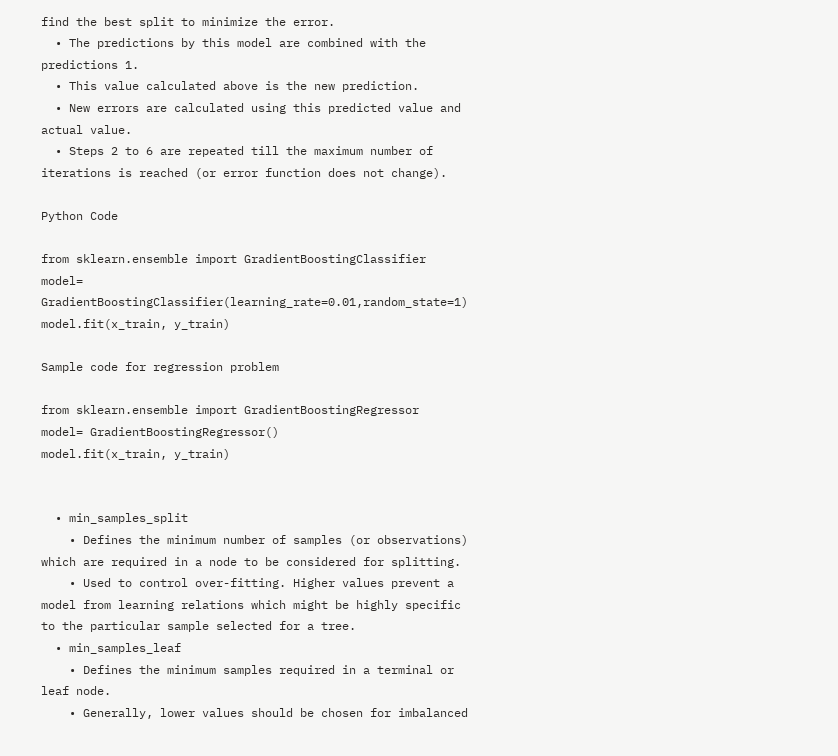find the best split to minimize the error.
  • The predictions by this model are combined with the predictions 1.
  • This value calculated above is the new prediction.
  • New errors are calculated using this predicted value and actual value.
  • Steps 2 to 6 are repeated till the maximum number of iterations is reached (or error function does not change).

Python Code

from sklearn.ensemble import GradientBoostingClassifier
model= GradientBoostingClassifier(learning_rate=0.01,random_state=1)
model.fit(x_train, y_train)

Sample code for regression problem

from sklearn.ensemble import GradientBoostingRegressor
model= GradientBoostingRegressor()
model.fit(x_train, y_train)


  • min_samples_split
    • Defines the minimum number of samples (or observations) which are required in a node to be considered for splitting.
    • Used to control over-fitting. Higher values prevent a model from learning relations which might be highly specific to the particular sample selected for a tree.
  • min_samples_leaf
    • Defines the minimum samples required in a terminal or leaf node.
    • Generally, lower values should be chosen for imbalanced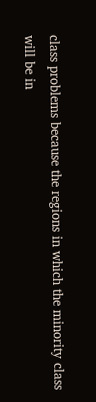class problems because the regions in which the minority class will be in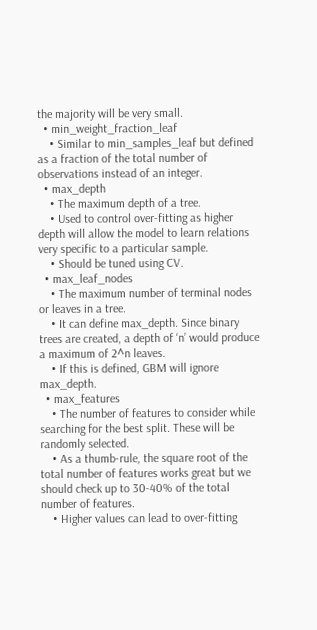the majority will be very small.
  • min_weight_fraction_leaf
    • Similar to min_samples_leaf but defined as a fraction of the total number of observations instead of an integer.
  • max_depth
    • The maximum depth of a tree.
    • Used to control over-fitting as higher depth will allow the model to learn relations very specific to a particular sample.
    • Should be tuned using CV.
  • max_leaf_nodes
    • The maximum number of terminal nodes or leaves in a tree.
    • It can define max_depth. Since binary trees are created, a depth of ‘n’ would produce a maximum of 2^n leaves.
    • If this is defined, GBM will ignore max_depth.
  • max_features
    • The number of features to consider while searching for the best split. These will be randomly selected.
    • As a thumb-rule, the square root of the total number of features works great but we should check up to 30-40% of the total number of features.
    • Higher values can lead to over-fitting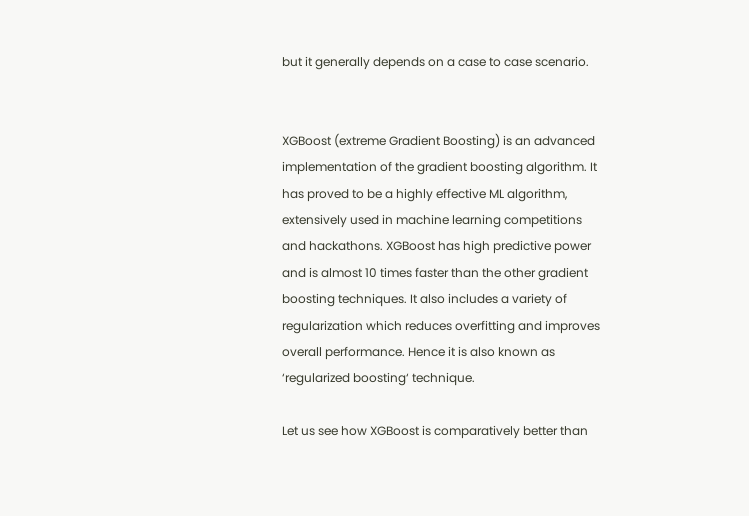but it generally depends on a case to case scenario.


XGBoost (extreme Gradient Boosting) is an advanced implementation of the gradient boosting algorithm. It has proved to be a highly effective ML algorithm, extensively used in machine learning competitions and hackathons. XGBoost has high predictive power and is almost 10 times faster than the other gradient boosting techniques. It also includes a variety of regularization which reduces overfitting and improves overall performance. Hence it is also known as ‘regularized boosting‘ technique.

Let us see how XGBoost is comparatively better than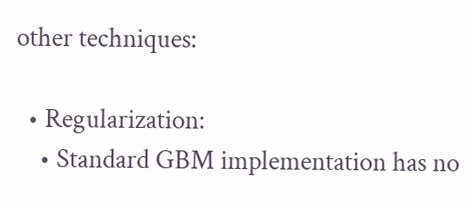other techniques:

  • Regularization:
    • Standard GBM implementation has no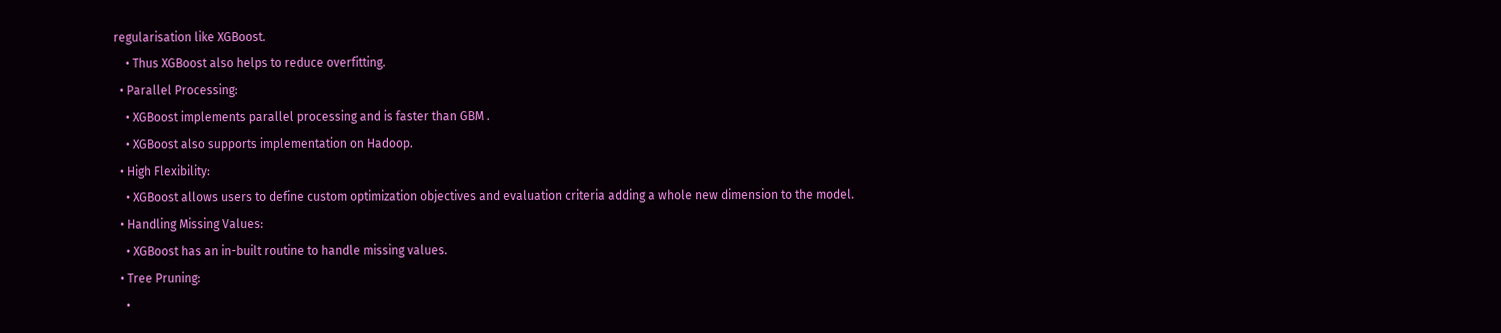regularisation like XGBoost.
    • Thus XGBoost also helps to reduce overfitting.
  • Parallel Processing:
    • XGBoost implements parallel processing and is faster than GBM .
    • XGBoost also supports implementation on Hadoop.
  • High Flexibility:
    • XGBoost allows users to define custom optimization objectives and evaluation criteria adding a whole new dimension to the model.
  • Handling Missing Values:
    • XGBoost has an in-built routine to handle missing values.
  • Tree Pruning:
    •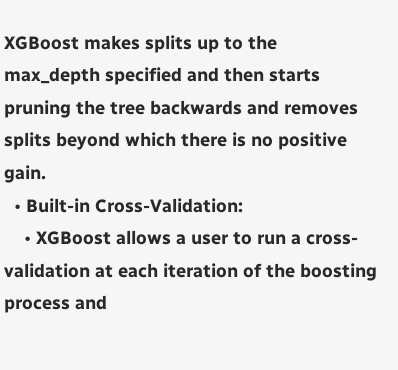XGBoost makes splits up to the max_depth specified and then starts pruning the tree backwards and removes splits beyond which there is no positive gain.
  • Built-in Cross-Validation:
    • XGBoost allows a user to run a cross-validation at each iteration of the boosting process and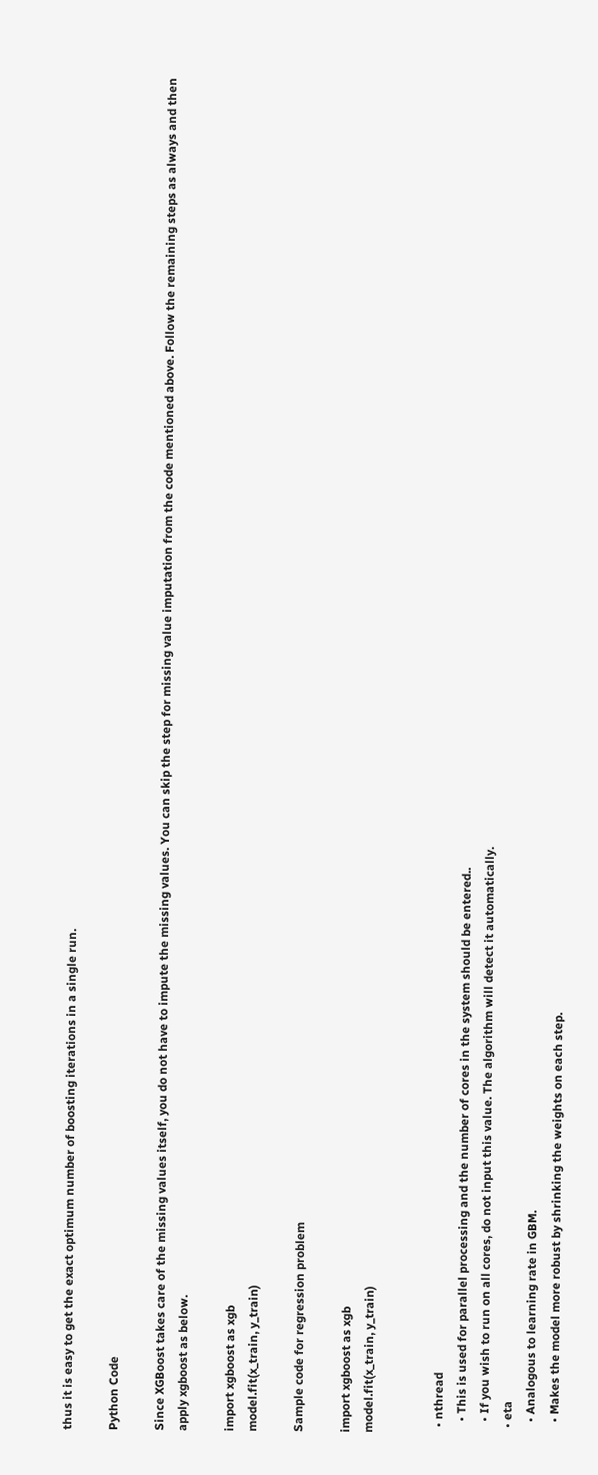thus it is easy to get the exact optimum number of boosting iterations in a single run.

Python Code

Since XGBoost takes care of the missing values itself, you do not have to impute the missing values. You can skip the step for missing value imputation from the code mentioned above. Follow the remaining steps as always and then apply xgboost as below.

import xgboost as xgb
model.fit(x_train, y_train)

Sample code for regression problem

import xgboost as xgb
model.fit(x_train, y_train)


  • nthread
    • This is used for parallel processing and the number of cores in the system should be entered..
    • If you wish to run on all cores, do not input this value. The algorithm will detect it automatically.
  • eta
    • Analogous to learning rate in GBM.
    • Makes the model more robust by shrinking the weights on each step.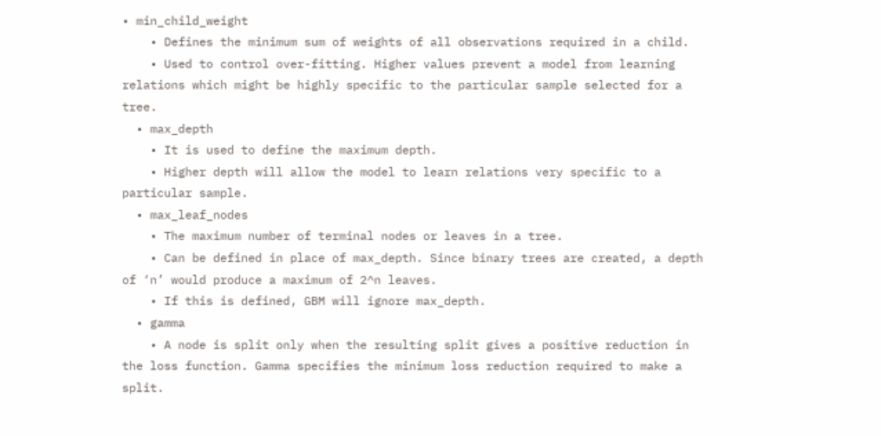• min_child_weight
    • Defines the minimum sum of weights of all observations required in a child.
    • Used to control over-fitting. Higher values prevent a model from learning relations which might be highly specific to the particular sample selected for a tree.
  • max_depth
    • It is used to define the maximum depth.
    • Higher depth will allow the model to learn relations very specific to a particular sample.
  • max_leaf_nodes
    • The maximum number of terminal nodes or leaves in a tree.
    • Can be defined in place of max_depth. Since binary trees are created, a depth of ‘n’ would produce a maximum of 2^n leaves.
    • If this is defined, GBM will ignore max_depth.
  • gamma
    • A node is split only when the resulting split gives a positive reduction in the loss function. Gamma specifies the minimum loss reduction required to make a split.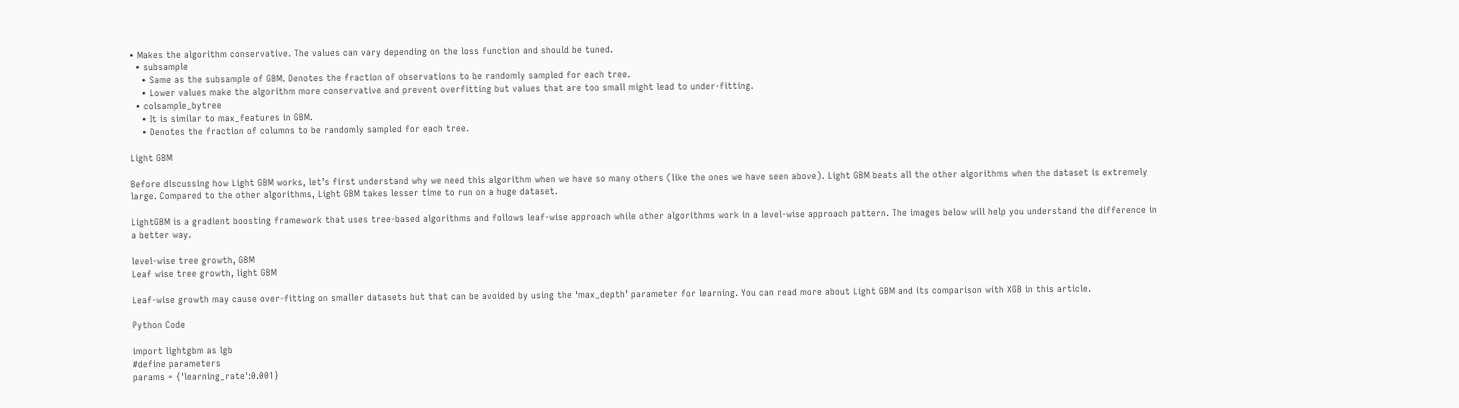• Makes the algorithm conservative. The values can vary depending on the loss function and should be tuned.
  • subsample
    • Same as the subsample of GBM. Denotes the fraction of observations to be randomly sampled for each tree.
    • Lower values make the algorithm more conservative and prevent overfitting but values that are too small might lead to under-fitting.
  • colsample_bytree
    • It is similar to max_features in GBM.
    • Denotes the fraction of columns to be randomly sampled for each tree.

Light GBM

Before discussing how Light GBM works, let’s first understand why we need this algorithm when we have so many others (like the ones we have seen above). Light GBM beats all the other algorithms when the dataset is extremely large. Compared to the other algorithms, Light GBM takes lesser time to run on a huge dataset.

LightGBM is a gradient boosting framework that uses tree-based algorithms and follows leaf-wise approach while other algorithms work in a level-wise approach pattern. The images below will help you understand the difference in a better way.

level-wise tree growth, GBM
Leaf wise tree growth, light GBM

Leaf-wise growth may cause over-fitting on smaller datasets but that can be avoided by using the ‘max_depth’ parameter for learning. You can read more about Light GBM and its comparison with XGB in this article.

Python Code

import lightgbm as lgb
#define parameters
params = {'learning_rate':0.001}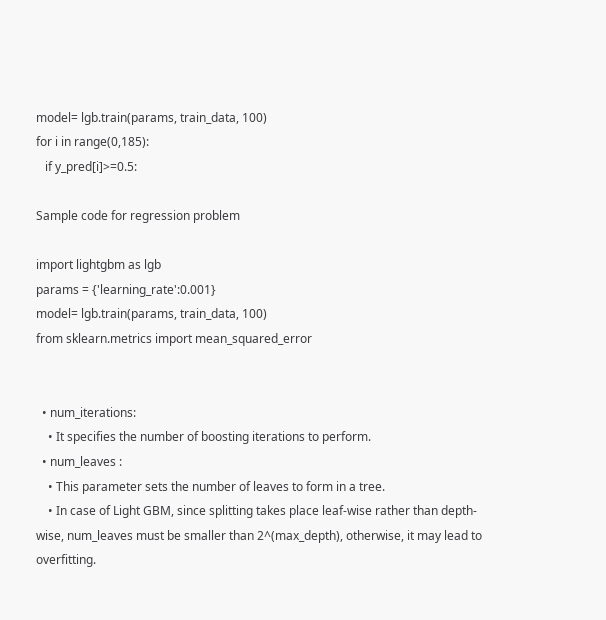model= lgb.train(params, train_data, 100)
for i in range(0,185):
   if y_pred[i]>=0.5:

Sample code for regression problem

import lightgbm as lgb
params = {'learning_rate':0.001}
model= lgb.train(params, train_data, 100)
from sklearn.metrics import mean_squared_error


  • num_iterations:
    • It specifies the number of boosting iterations to perform.
  • num_leaves :
    • This parameter sets the number of leaves to form in a tree.
    • In case of Light GBM, since splitting takes place leaf-wise rather than depth-wise, num_leaves must be smaller than 2^(max_depth), otherwise, it may lead to overfitting.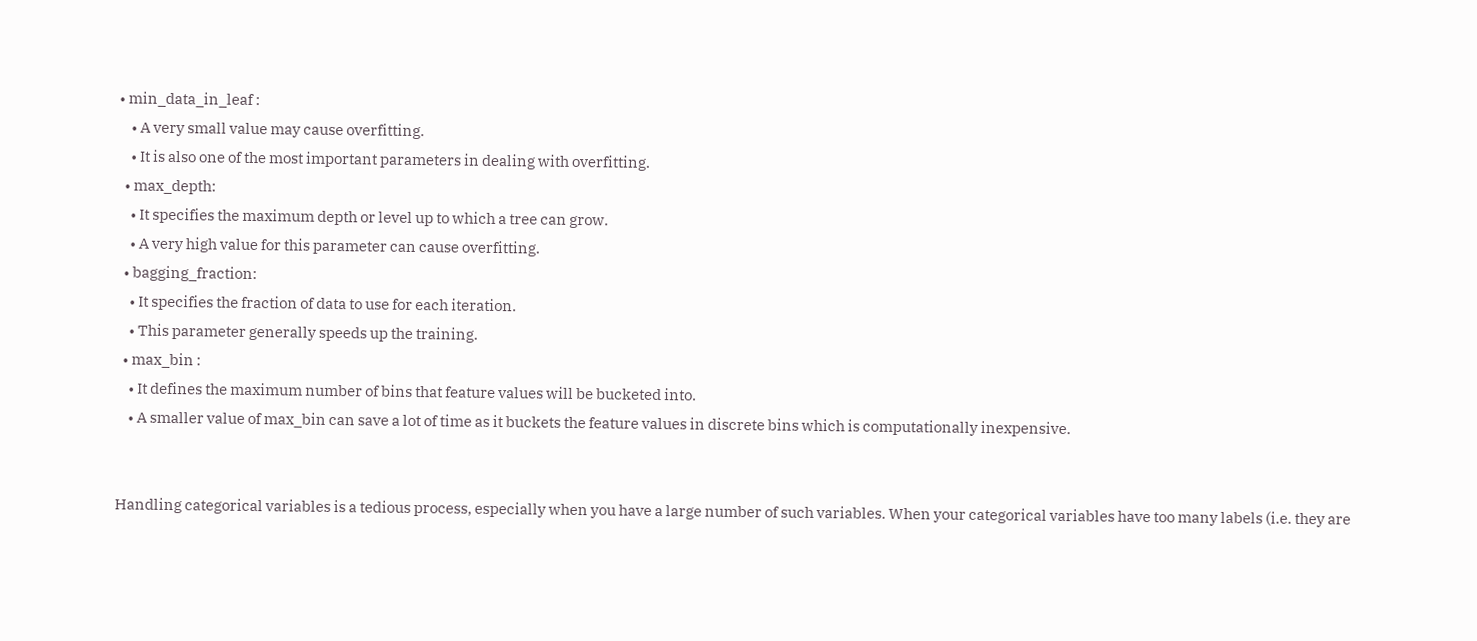• min_data_in_leaf :
    • A very small value may cause overfitting.
    • It is also one of the most important parameters in dealing with overfitting.
  • max_depth:
    • It specifies the maximum depth or level up to which a tree can grow.
    • A very high value for this parameter can cause overfitting.
  • bagging_fraction:
    • It specifies the fraction of data to use for each iteration.
    • This parameter generally speeds up the training.
  • max_bin :
    • It defines the maximum number of bins that feature values will be bucketed into.
    • A smaller value of max_bin can save a lot of time as it buckets the feature values in discrete bins which is computationally inexpensive.


Handling categorical variables is a tedious process, especially when you have a large number of such variables. When your categorical variables have too many labels (i.e. they are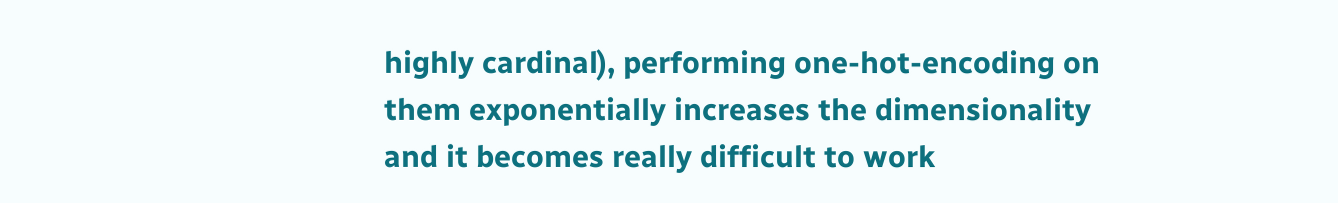highly cardinal), performing one-hot-encoding on them exponentially increases the dimensionality and it becomes really difficult to work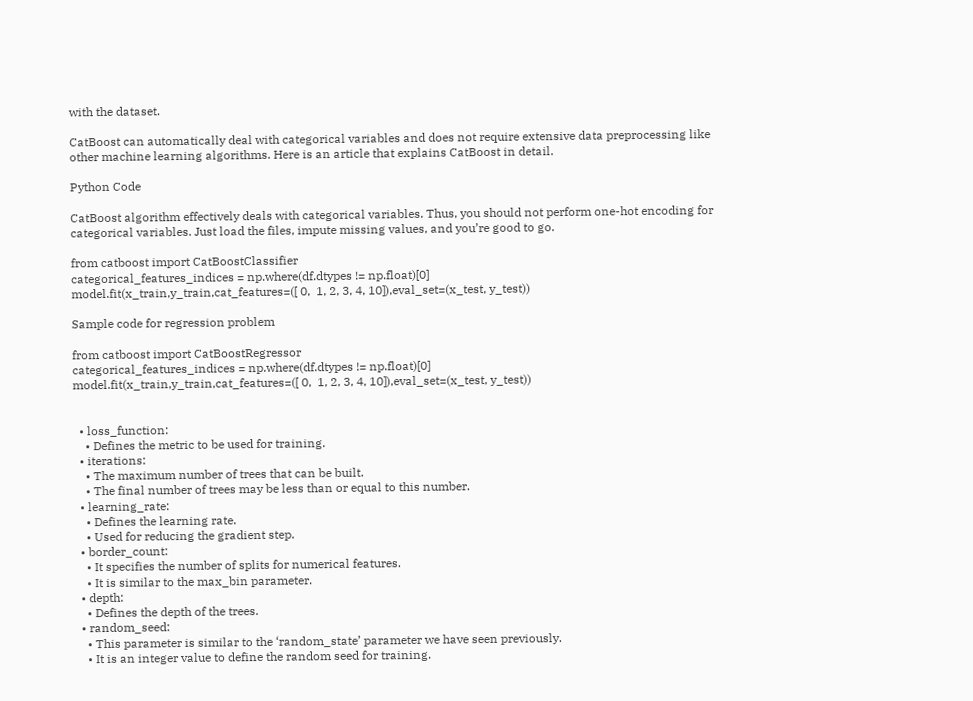with the dataset.

CatBoost can automatically deal with categorical variables and does not require extensive data preprocessing like other machine learning algorithms. Here is an article that explains CatBoost in detail.

Python Code

CatBoost algorithm effectively deals with categorical variables. Thus, you should not perform one-hot encoding for categorical variables. Just load the files, impute missing values, and you’re good to go.

from catboost import CatBoostClassifier
categorical_features_indices = np.where(df.dtypes != np.float)[0]
model.fit(x_train,y_train,cat_features=([ 0,  1, 2, 3, 4, 10]),eval_set=(x_test, y_test))

Sample code for regression problem

from catboost import CatBoostRegressor
categorical_features_indices = np.where(df.dtypes != np.float)[0]
model.fit(x_train,y_train,cat_features=([ 0,  1, 2, 3, 4, 10]),eval_set=(x_test, y_test))


  • loss_function:
    • Defines the metric to be used for training.
  • iterations:
    • The maximum number of trees that can be built.
    • The final number of trees may be less than or equal to this number.
  • learning_rate:
    • Defines the learning rate.
    • Used for reducing the gradient step.
  • border_count:
    • It specifies the number of splits for numerical features.
    • It is similar to the max_bin parameter.
  • depth:
    • Defines the depth of the trees.
  • random_seed:
    • This parameter is similar to the ‘random_state’ parameter we have seen previously.
    • It is an integer value to define the random seed for training.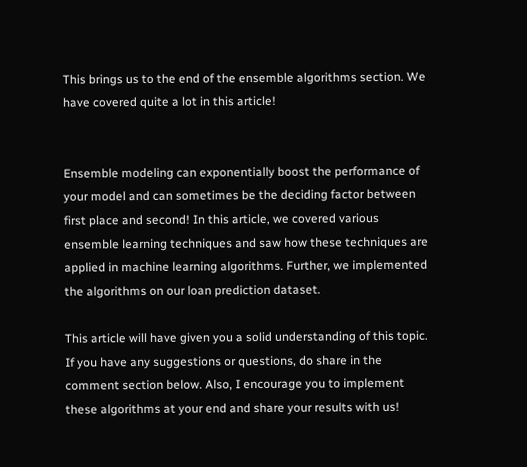This brings us to the end of the ensemble algorithms section. We have covered quite a lot in this article!


Ensemble modeling can exponentially boost the performance of your model and can sometimes be the deciding factor between first place and second! In this article, we covered various ensemble learning techniques and saw how these techniques are applied in machine learning algorithms. Further, we implemented the algorithms on our loan prediction dataset.

This article will have given you a solid understanding of this topic. If you have any suggestions or questions, do share in the comment section below. Also, I encourage you to implement these algorithms at your end and share your results with us!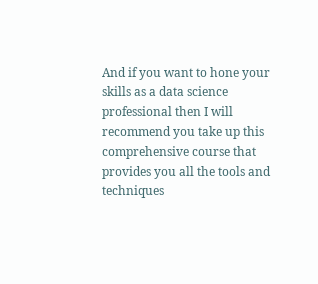And if you want to hone your skills as a data science professional then I will recommend you take up this comprehensive course that provides you all the tools and techniques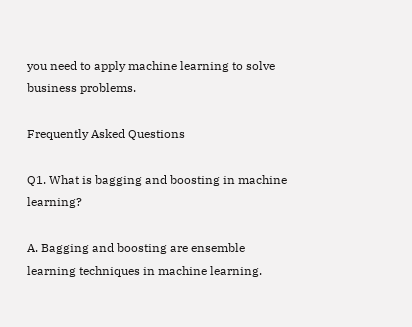you need to apply machine learning to solve business problems.

Frequently Asked Questions

Q1. What is bagging and boosting in machine learning?

A. Bagging and boosting are ensemble learning techniques in machine learning.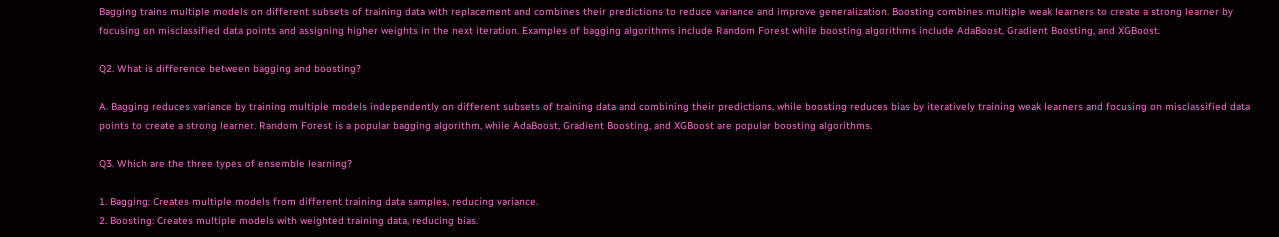Bagging trains multiple models on different subsets of training data with replacement and combines their predictions to reduce variance and improve generalization. Boosting combines multiple weak learners to create a strong learner by focusing on misclassified data points and assigning higher weights in the next iteration. Examples of bagging algorithms include Random Forest while boosting algorithms include AdaBoost, Gradient Boosting, and XGBoost.

Q2. What is difference between bagging and boosting?

A. Bagging reduces variance by training multiple models independently on different subsets of training data and combining their predictions, while boosting reduces bias by iteratively training weak learners and focusing on misclassified data points to create a strong learner. Random Forest is a popular bagging algorithm, while AdaBoost, Gradient Boosting, and XGBoost are popular boosting algorithms.

Q3. Which are the three types of ensemble learning?

1. Bagging: Creates multiple models from different training data samples, reducing variance.
2. Boosting: Creates multiple models with weighted training data, reducing bias.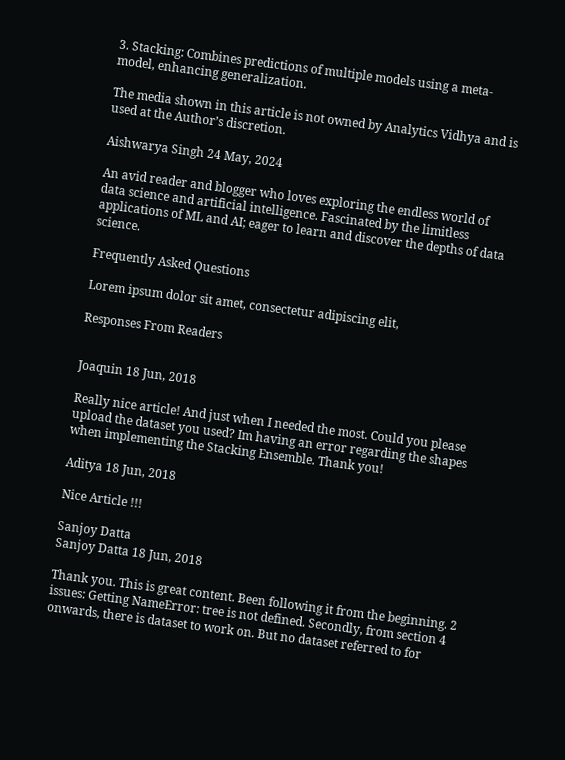3. Stacking: Combines predictions of multiple models using a meta-model, enhancing generalization.

The media shown in this article is not owned by Analytics Vidhya and is used at the Author’s discretion.

Aishwarya Singh 24 May, 2024

An avid reader and blogger who loves exploring the endless world of data science and artificial intelligence. Fascinated by the limitless applications of ML and AI; eager to learn and discover the depths of data science.

Frequently Asked Questions

Lorem ipsum dolor sit amet, consectetur adipiscing elit,

Responses From Readers


Joaquin 18 Jun, 2018

Really nice article! And just when I needed the most. Could you please upload the dataset you used? Im having an error regarding the shapes when implementing the Stacking Ensemble. Thank you!

Aditya 18 Jun, 2018

Nice Article !!!

Sanjoy Datta
Sanjoy Datta 18 Jun, 2018

Thank you. This is great content. Been following it from the beginning. 2 issues: Getting NameError: tree is not defined. Secondly, from section 4 onwards, there is dataset to work on. But no dataset referred to for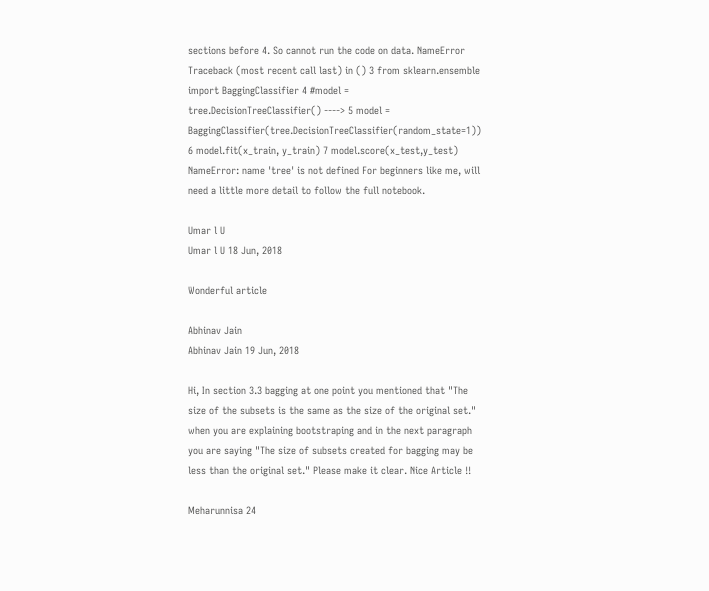sections before 4. So cannot run the code on data. NameError Traceback (most recent call last) in () 3 from sklearn.ensemble import BaggingClassifier 4 #model = tree.DecisionTreeClassifier() ----> 5 model = BaggingClassifier(tree.DecisionTreeClassifier(random_state=1)) 6 model.fit(x_train, y_train) 7 model.score(x_test,y_test) NameError: name 'tree' is not defined For beginners like me, will need a little more detail to follow the full notebook.

Umar l U
Umar l U 18 Jun, 2018

Wonderful article

Abhinav Jain
Abhinav Jain 19 Jun, 2018

Hi, In section 3.3 bagging at one point you mentioned that "The size of the subsets is the same as the size of the original set." when you are explaining bootstraping and in the next paragraph you are saying "The size of subsets created for bagging may be less than the original set." Please make it clear. Nice Article !!

Meharunnisa 24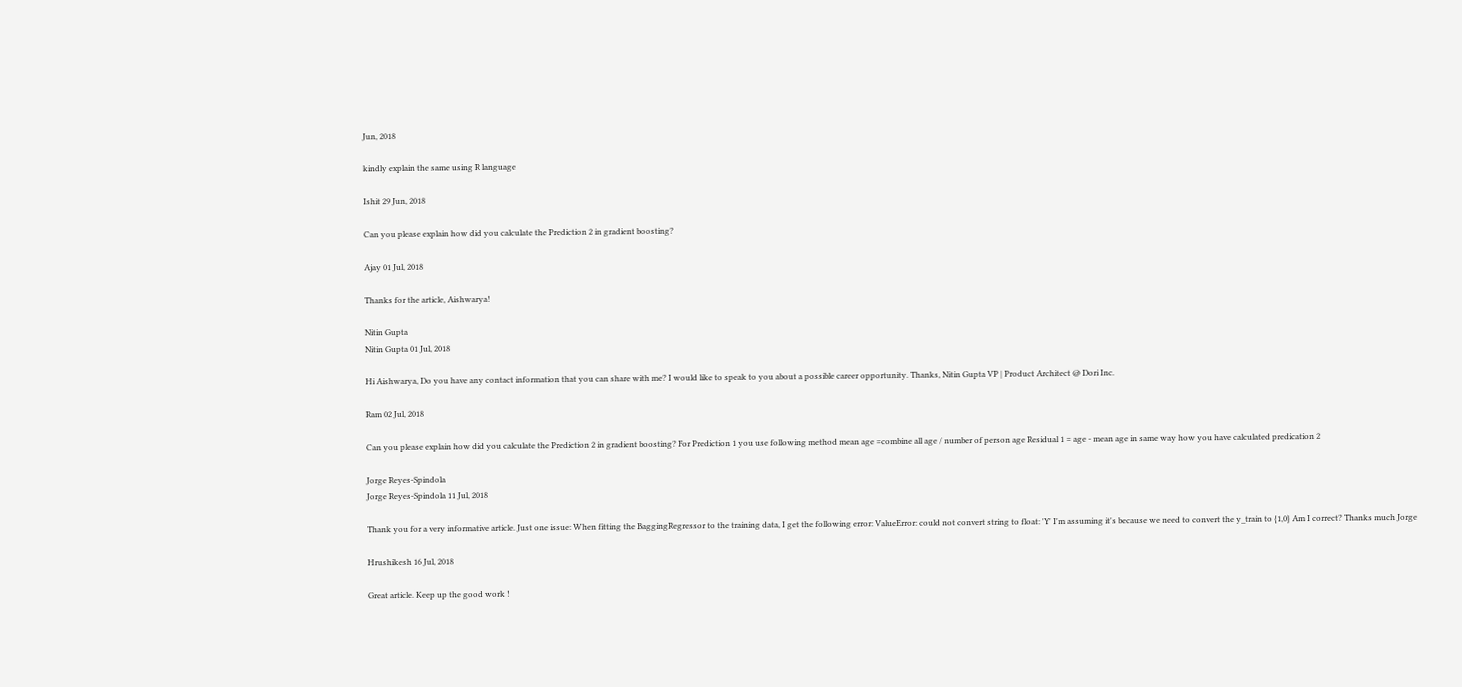Jun, 2018

kindly explain the same using R language

Ishit 29 Jun, 2018

Can you please explain how did you calculate the Prediction 2 in gradient boosting?

Ajay 01 Jul, 2018

Thanks for the article, Aishwarya!

Nitin Gupta
Nitin Gupta 01 Jul, 2018

Hi Aishwarya, Do you have any contact information that you can share with me? I would like to speak to you about a possible career opportunity. Thanks, Nitin Gupta VP | Product Architect @ Dori Inc.

Ram 02 Jul, 2018

Can you please explain how did you calculate the Prediction 2 in gradient boosting? For Prediction 1 you use following method mean age =combine all age / number of person age Residual 1 = age - mean age in same way how you have calculated predication 2

Jorge Reyes-Spindola
Jorge Reyes-Spindola 11 Jul, 2018

Thank you for a very informative article. Just one issue: When fitting the BaggingRegressor to the training data, I get the following error: ValueError: could not convert string to float: 'Y' I'm assuming it's because we need to convert the y_train to {1,0} Am I correct? Thanks much Jorge

Hrushikesh 16 Jul, 2018

Great article. Keep up the good work !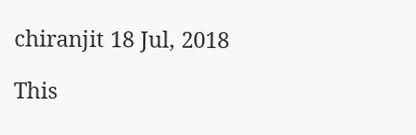chiranjit 18 Jul, 2018

This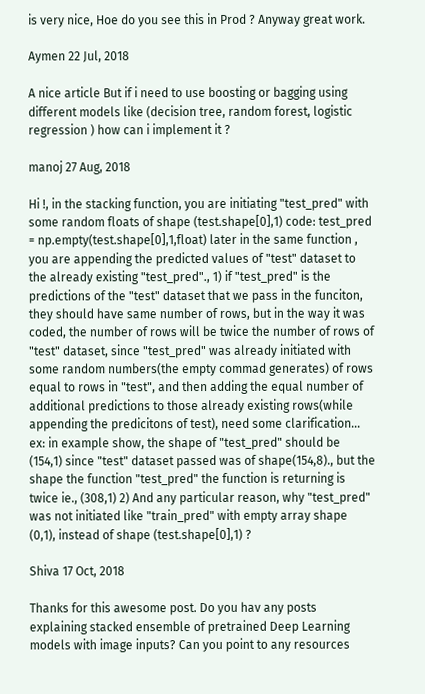is very nice, Hoe do you see this in Prod ? Anyway great work.

Aymen 22 Jul, 2018

A nice article But if i need to use boosting or bagging using different models like (decision tree, random forest, logistic regression ) how can i implement it ?

manoj 27 Aug, 2018

Hi !, in the stacking function, you are initiating "test_pred" with some random floats of shape (test.shape[0],1) code: test_pred = np.empty(test.shape[0],1,float) later in the same function , you are appending the predicted values of "test" dataset to the already existing "test_pred"., 1) if "test_pred" is the predictions of the "test" dataset that we pass in the funciton, they should have same number of rows, but in the way it was coded, the number of rows will be twice the number of rows of "test" dataset, since "test_pred" was already initiated with some random numbers(the empty commad generates) of rows equal to rows in "test", and then adding the equal number of additional predictions to those already existing rows(while appending the predicitons of test), need some clarification... ex: in example show, the shape of "test_pred" should be (154,1) since "test" dataset passed was of shape(154,8)., but the shape the function "test_pred" the function is returning is twice ie., (308,1) 2) And any particular reason, why "test_pred" was not initiated like "train_pred" with empty array shape (0,1), instead of shape (test.shape[0],1) ?

Shiva 17 Oct, 2018

Thanks for this awesome post. Do you hav any posts explaining stacked ensemble of pretrained Deep Learning models with image inputs? Can you point to any resources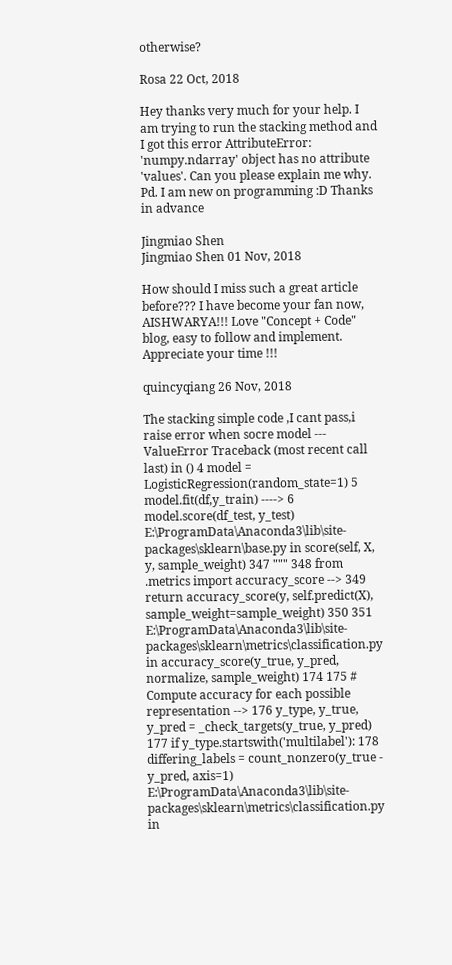otherwise?

Rosa 22 Oct, 2018

Hey thanks very much for your help. I am trying to run the stacking method and I got this error AttributeError: 'numpy.ndarray' object has no attribute 'values'. Can you please explain me why. Pd. I am new on programming :D Thanks in advance

Jingmiao Shen
Jingmiao Shen 01 Nov, 2018

How should I miss such a great article before??? I have become your fan now, AISHWARYA!!! Love "Concept + Code" blog, easy to follow and implement. Appreciate your time !!!

quincyqiang 26 Nov, 2018

The stacking simple code ,I cant pass,i raise error when socre model --- ValueError Traceback (most recent call last) in () 4 model = LogisticRegression(random_state=1) 5 model.fit(df,y_train) ----> 6 model.score(df_test, y_test) E:\ProgramData\Anaconda3\lib\site-packages\sklearn\base.py in score(self, X, y, sample_weight) 347 """ 348 from .metrics import accuracy_score --> 349 return accuracy_score(y, self.predict(X), sample_weight=sample_weight) 350 351 E:\ProgramData\Anaconda3\lib\site-packages\sklearn\metrics\classification.py in accuracy_score(y_true, y_pred, normalize, sample_weight) 174 175 # Compute accuracy for each possible representation --> 176 y_type, y_true, y_pred = _check_targets(y_true, y_pred) 177 if y_type.startswith('multilabel'): 178 differing_labels = count_nonzero(y_true - y_pred, axis=1) E:\ProgramData\Anaconda3\lib\site-packages\sklearn\metrics\classification.py in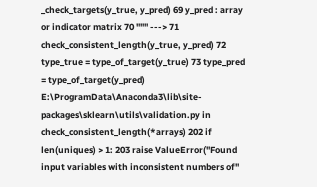_check_targets(y_true, y_pred) 69 y_pred : array or indicator matrix 70 """ ---> 71 check_consistent_length(y_true, y_pred) 72 type_true = type_of_target(y_true) 73 type_pred = type_of_target(y_pred) E:\ProgramData\Anaconda3\lib\site-packages\sklearn\utils\validation.py in check_consistent_length(*arrays) 202 if len(uniques) > 1: 203 raise ValueError("Found input variables with inconsistent numbers of"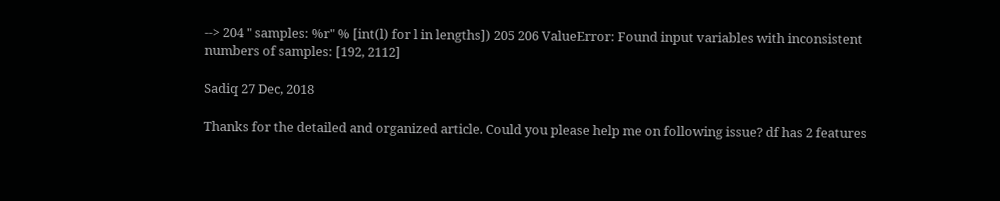--> 204 " samples: %r" % [int(l) for l in lengths]) 205 206 ValueError: Found input variables with inconsistent numbers of samples: [192, 2112]

Sadiq 27 Dec, 2018

Thanks for the detailed and organized article. Could you please help me on following issue? df has 2 features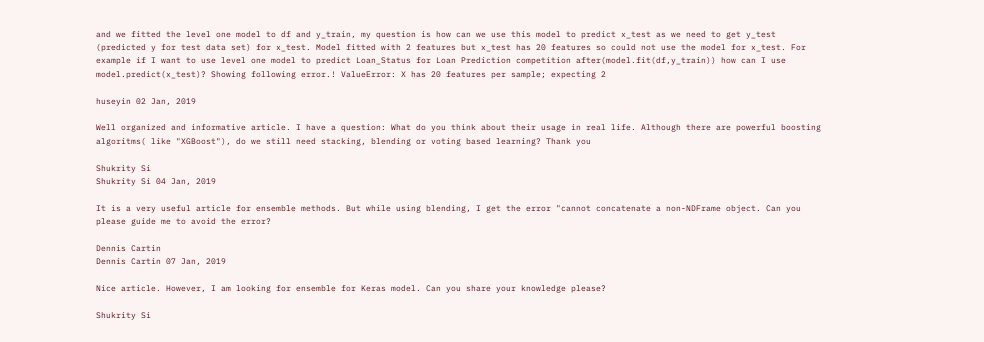and we fitted the level one model to df and y_train, my question is how can we use this model to predict x_test as we need to get y_test (predicted y for test data set) for x_test. Model fitted with 2 features but x_test has 20 features so could not use the model for x_test. For example if I want to use level one model to predict Loan_Status for Loan Prediction competition after(model.fit(df,y_train)) how can I use model.predict(x_test)? Showing following error.! ValueError: X has 20 features per sample; expecting 2

huseyin 02 Jan, 2019

Well organized and informative article. I have a question: What do you think about their usage in real life. Although there are powerful boosting algoritms( like "XGBoost"), do we still need stacking, blending or voting based learning? Thank you

Shukrity Si
Shukrity Si 04 Jan, 2019

It is a very useful article for ensemble methods. But while using blending, I get the error "cannot concatenate a non-NDFrame object. Can you please guide me to avoid the error?

Dennis Cartin
Dennis Cartin 07 Jan, 2019

Nice article. However, I am looking for ensemble for Keras model. Can you share your knowledge please?

Shukrity Si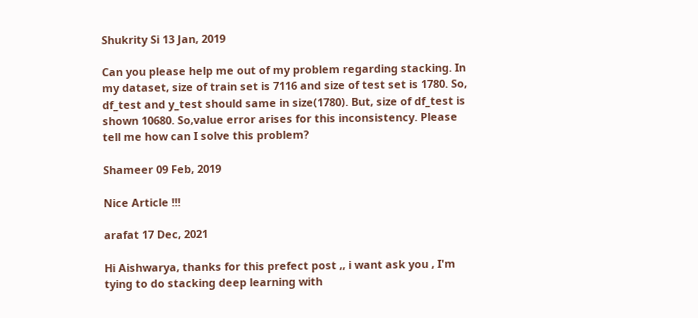Shukrity Si 13 Jan, 2019

Can you please help me out of my problem regarding stacking. In my dataset, size of train set is 7116 and size of test set is 1780. So, df_test and y_test should same in size(1780). But, size of df_test is shown 10680. So,value error arises for this inconsistency. Please tell me how can I solve this problem?

Shameer 09 Feb, 2019

Nice Article !!!

arafat 17 Dec, 2021

Hi Aishwarya, thanks for this prefect post ,, i want ask you , I'm tying to do stacking deep learning with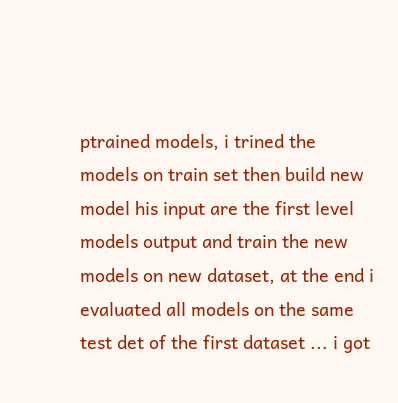ptrained models, i trined the models on train set then build new model his input are the first level models output and train the new models on new dataset, at the end i evaluated all models on the same test det of the first dataset ... i got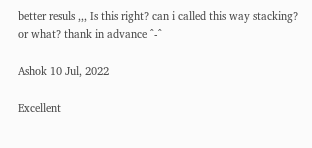better resuls ,,, Is this right? can i called this way stacking? or what? thank in advance ^-^

Ashok 10 Jul, 2022

Excellent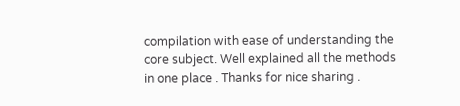compilation with ease of understanding the core subject. Well explained all the methods in one place . Thanks for nice sharing .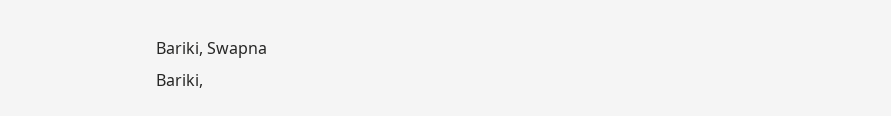Bariki, Swapna
Bariki,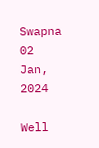Swapna 02 Jan, 2024

Well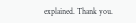explained. Thank you.